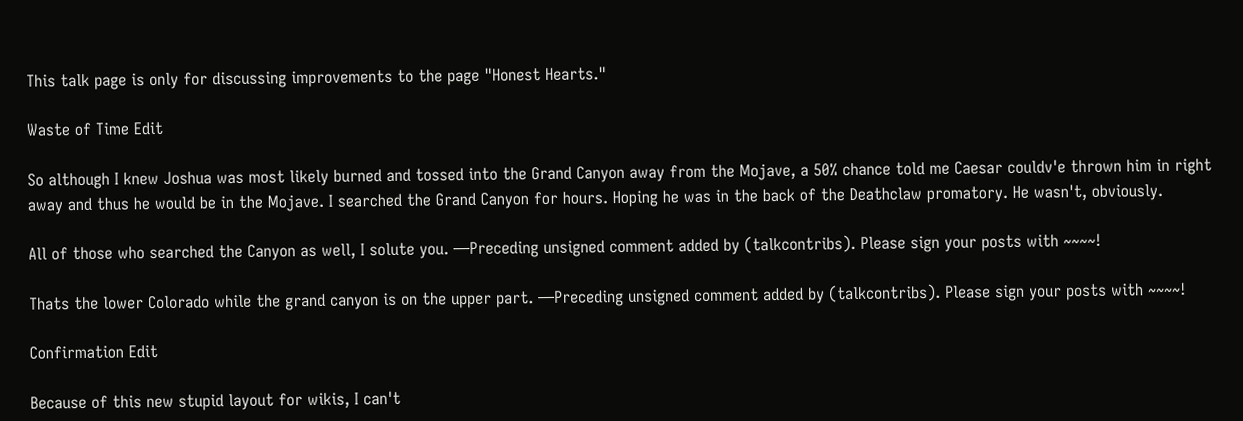This talk page is only for discussing improvements to the page "Honest Hearts."

Waste of Time Edit

So although I knew Joshua was most likely burned and tossed into the Grand Canyon away from the Mojave, a 50% chance told me Caesar couldv'e thrown him in right away and thus he would be in the Mojave. I searched the Grand Canyon for hours. Hoping he was in the back of the Deathclaw promatory. He wasn't, obviously.

All of those who searched the Canyon as well, I solute you. —Preceding unsigned comment added by (talkcontribs). Please sign your posts with ~~~~!

Thats the lower Colorado while the grand canyon is on the upper part. —Preceding unsigned comment added by (talkcontribs). Please sign your posts with ~~~~!

Confirmation Edit

Because of this new stupid layout for wikis, I can't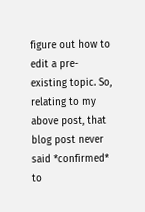figure out how to edit a pre-existing topic. So, relating to my above post, that blog post never said *confirmed* to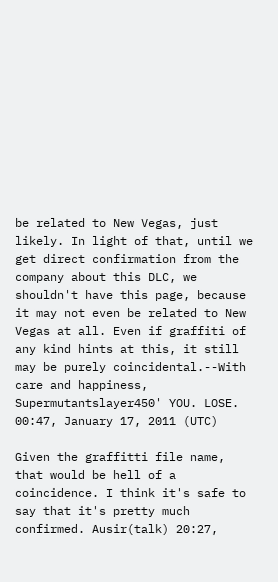be related to New Vegas, just likely. In light of that, until we get direct confirmation from the company about this DLC, we shouldn't have this page, because it may not even be related to New Vegas at all. Even if graffiti of any kind hints at this, it still may be purely coincidental.--With care and happiness, Supermutantslayer450' YOU. LOSE. 00:47, January 17, 2011 (UTC)

Given the graffitti file name, that would be hell of a coincidence. I think it's safe to say that it's pretty much confirmed. Ausir(talk) 20:27,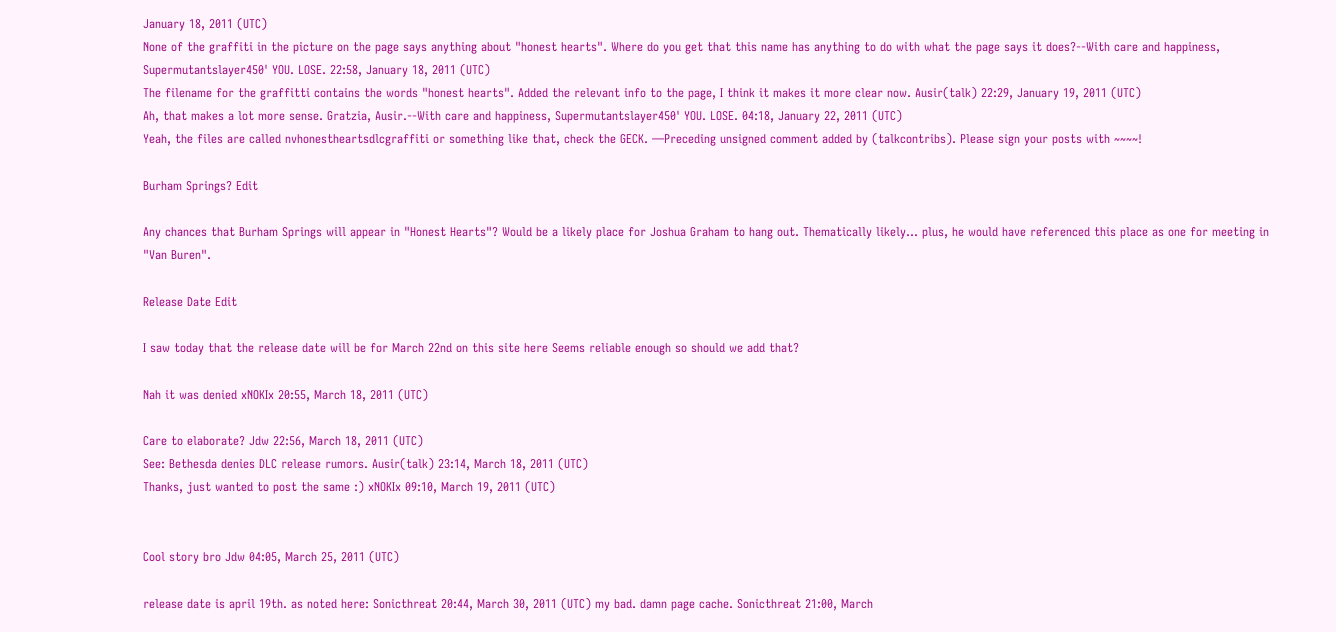January 18, 2011 (UTC)
None of the graffiti in the picture on the page says anything about "honest hearts". Where do you get that this name has anything to do with what the page says it does?--With care and happiness, Supermutantslayer450' YOU. LOSE. 22:58, January 18, 2011 (UTC)
The filename for the graffitti contains the words "honest hearts". Added the relevant info to the page, I think it makes it more clear now. Ausir(talk) 22:29, January 19, 2011 (UTC)
Ah, that makes a lot more sense. Gratzia, Ausir.--With care and happiness, Supermutantslayer450' YOU. LOSE. 04:18, January 22, 2011 (UTC)
Yeah, the files are called nvhonestheartsdlcgraffiti or something like that, check the GECK. —Preceding unsigned comment added by (talkcontribs). Please sign your posts with ~~~~!

Burham Springs? Edit

Any chances that Burham Springs will appear in "Honest Hearts"? Would be a likely place for Joshua Graham to hang out. Thematically likely... plus, he would have referenced this place as one for meeting in "Van Buren".

Release Date Edit

I saw today that the release date will be for March 22nd on this site here Seems reliable enough so should we add that?

Nah it was denied xNOKIx 20:55, March 18, 2011 (UTC)

Care to elaborate? Jdw 22:56, March 18, 2011 (UTC)
See: Bethesda denies DLC release rumors. Ausir(talk) 23:14, March 18, 2011 (UTC)
Thanks, just wanted to post the same :) xNOKIx 09:10, March 19, 2011 (UTC)


Cool story bro Jdw 04:05, March 25, 2011 (UTC)

release date is april 19th. as noted here: Sonicthreat 20:44, March 30, 2011 (UTC) my bad. damn page cache. Sonicthreat 21:00, March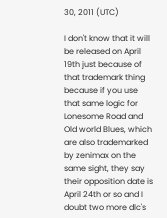30, 2011 (UTC)

I don't know that it will be released on April 19th just because of that trademark thing because if you use that same logic for Lonesome Road and Old world Blues, which are also trademarked by zenimax on the same sight, they say their opposition date is April 24th or so and I doubt two more dlc's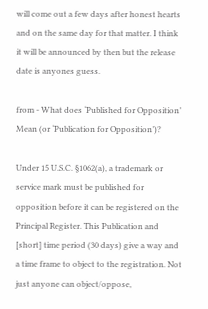will come out a few days after honest hearts and on the same day for that matter. I think it will be announced by then but the release date is anyones guess.

from - What does ‘Published for Opposition’ Mean (or ‘Publication for Opposition’)?

Under 15 U.S.C. §1062(a), a trademark or service mark must be published for opposition before it can be registered on the Principal Register. This Publication and [short] time period (30 days) give a way and a time frame to object to the registration. Not just anyone can object/oppose,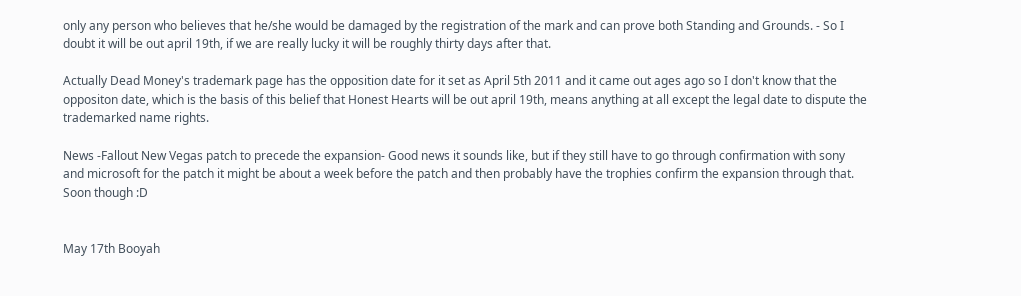only any person who believes that he/she would be damaged by the registration of the mark and can prove both Standing and Grounds. - So I doubt it will be out april 19th, if we are really lucky it will be roughly thirty days after that.

Actually Dead Money's trademark page has the opposition date for it set as April 5th 2011 and it came out ages ago so I don't know that the oppositon date, which is the basis of this belief that Honest Hearts will be out april 19th, means anything at all except the legal date to dispute the trademarked name rights.

News -Fallout New Vegas patch to precede the expansion- Good news it sounds like, but if they still have to go through confirmation with sony and microsoft for the patch it might be about a week before the patch and then probably have the trophies confirm the expansion through that. Soon though :D


May 17th Booyah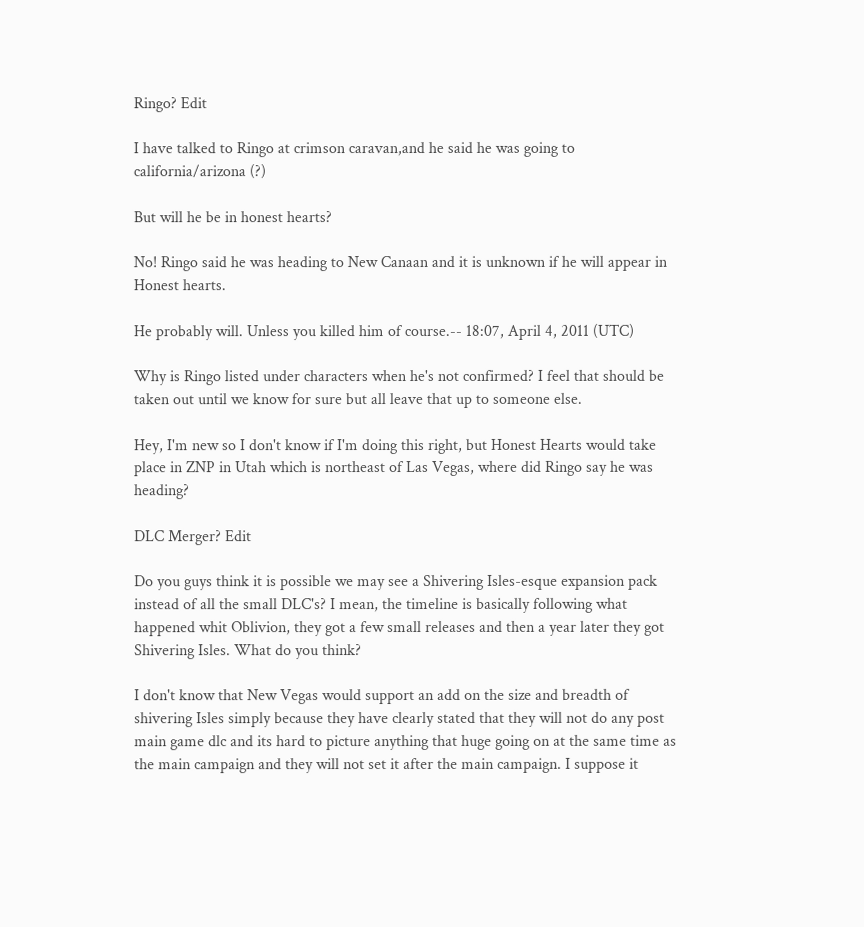Ringo? Edit

I have talked to Ringo at crimson caravan,and he said he was going to california/arizona (?)

But will he be in honest hearts?

No! Ringo said he was heading to New Canaan and it is unknown if he will appear in Honest hearts.

He probably will. Unless you killed him of course.-- 18:07, April 4, 2011 (UTC)

Why is Ringo listed under characters when he's not confirmed? I feel that should be taken out until we know for sure but all leave that up to someone else.

Hey, I'm new so I don't know if I'm doing this right, but Honest Hearts would take place in ZNP in Utah which is northeast of Las Vegas, where did Ringo say he was heading?

DLC Merger? Edit

Do you guys think it is possible we may see a Shivering Isles-esque expansion pack instead of all the small DLC's? I mean, the timeline is basically following what happened whit Oblivion, they got a few small releases and then a year later they got Shivering Isles. What do you think?

I don't know that New Vegas would support an add on the size and breadth of shivering Isles simply because they have clearly stated that they will not do any post main game dlc and its hard to picture anything that huge going on at the same time as the main campaign and they will not set it after the main campaign. I suppose it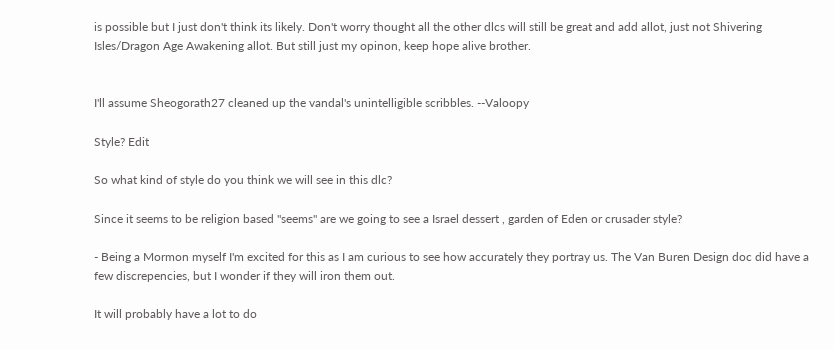is possible but I just don't think its likely. Don't worry thought all the other dlcs will still be great and add allot, just not Shivering Isles/Dragon Age Awakening allot. But still just my opinon, keep hope alive brother.


I'll assume Sheogorath27 cleaned up the vandal's unintelligible scribbles. --Valoopy

Style? Edit

So what kind of style do you think we will see in this dlc?

Since it seems to be religion based "seems" are we going to see a Israel dessert , garden of Eden or crusader style?

- Being a Mormon myself I'm excited for this as I am curious to see how accurately they portray us. The Van Buren Design doc did have a few discrepencies, but I wonder if they will iron them out.

It will probably have a lot to do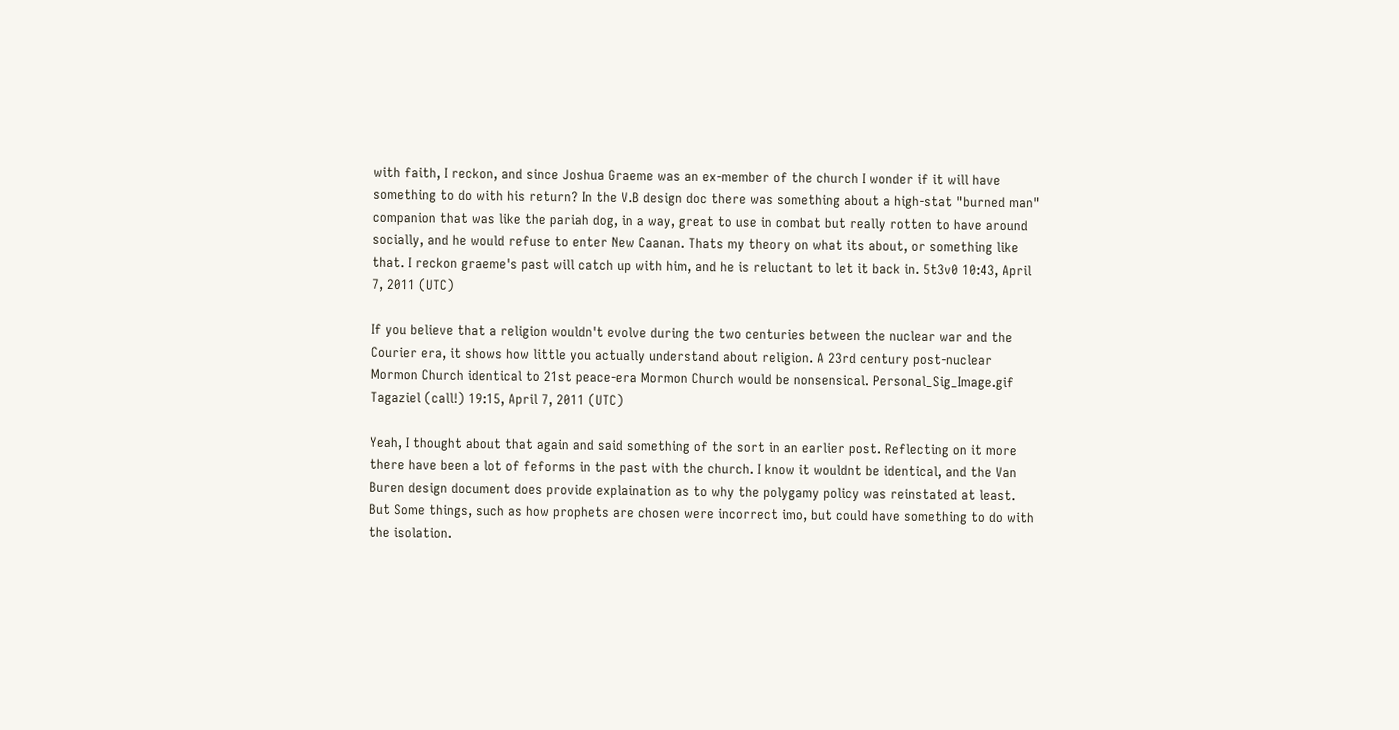with faith, I reckon, and since Joshua Graeme was an ex-member of the church I wonder if it will have something to do with his return? In the V.B design doc there was something about a high-stat "burned man" companion that was like the pariah dog, in a way, great to use in combat but really rotten to have around socially, and he would refuse to enter New Caanan. Thats my theory on what its about, or something like that. I reckon graeme's past will catch up with him, and he is reluctant to let it back in. 5t3v0 10:43, April 7, 2011 (UTC)

If you believe that a religion wouldn't evolve during the two centuries between the nuclear war and the Courier era, it shows how little you actually understand about religion. A 23rd century post-nuclear Mormon Church identical to 21st peace-era Mormon Church would be nonsensical. Personal_Sig_Image.gif Tagaziel (call!) 19:15, April 7, 2011 (UTC)

Yeah, I thought about that again and said something of the sort in an earlier post. Reflecting on it more there have been a lot of feforms in the past with the church. I know it wouldnt be identical, and the Van Buren design document does provide explaination as to why the polygamy policy was reinstated at least. But Some things, such as how prophets are chosen were incorrect imo, but could have something to do with the isolation.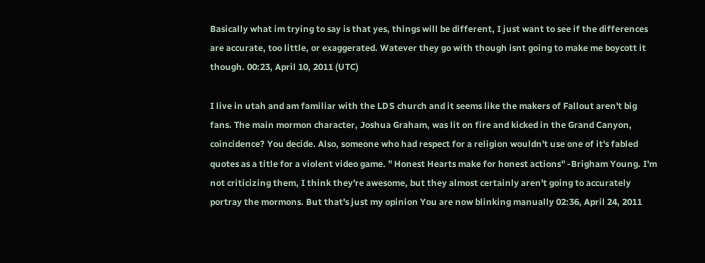Basically what im trying to say is that yes, things will be different, I just want to see if the differences are accurate, too little, or exaggerated. Watever they go with though isnt going to make me boycott it though. 00:23, April 10, 2011 (UTC)

I live in utah and am familiar with the LDS church and it seems like the makers of Fallout aren't big fans. The main mormon character, Joshua Graham, was lit on fire and kicked in the Grand Canyon, coincidence? You decide. Also, someone who had respect for a religion wouldn't use one of it's fabled quotes as a title for a violent video game. " Honest Hearts make for honest actions" -Brigham Young. I'm not criticizing them, I think they're awesome, but they almost certainly aren't going to accurately portray the mormons. But that's just my opinion You are now blinking manually 02:36, April 24, 2011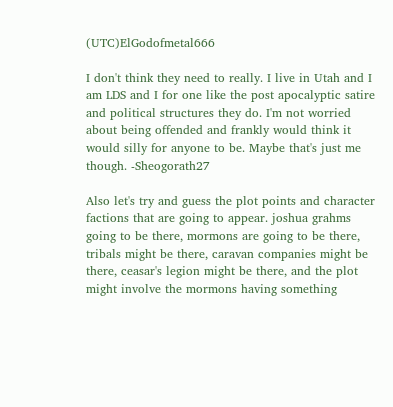(UTC)ElGodofmetal666

I don't think they need to really. I live in Utah and I am LDS and I for one like the post apocalyptic satire and political structures they do. I'm not worried about being offended and frankly would think it would silly for anyone to be. Maybe that's just me though. -Sheogorath27

Also let's try and guess the plot points and character factions that are going to appear. joshua grahms going to be there, mormons are going to be there, tribals might be there, caravan companies might be there, ceasar's legion might be there, and the plot might involve the mormons having something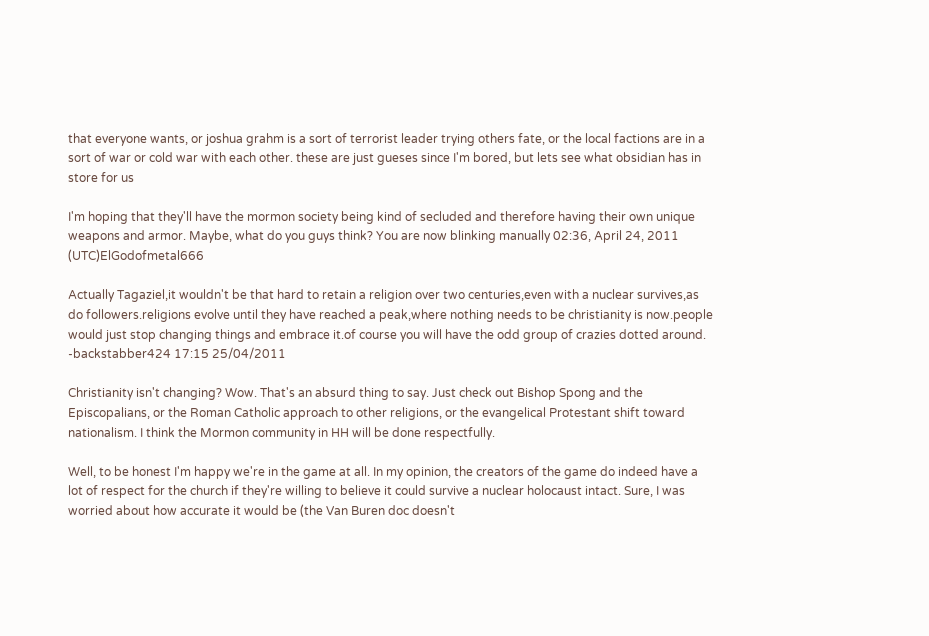that everyone wants, or joshua grahm is a sort of terrorist leader trying others fate, or the local factions are in a sort of war or cold war with each other. these are just gueses since I'm bored, but lets see what obsidian has in store for us

I'm hoping that they'll have the mormon society being kind of secluded and therefore having their own unique weapons and armor. Maybe, what do you guys think? You are now blinking manually 02:36, April 24, 2011 (UTC)ElGodofmetal666

Actually Tagaziel,it wouldn't be that hard to retain a religion over two centuries,even with a nuclear survives,as do followers.religions evolve until they have reached a peak,where nothing needs to be christianity is now.people would just stop changing things and embrace it.of course you will have the odd group of crazies dotted around. -backstabber424 17:15 25/04/2011

Christianity isn't changing? Wow. That's an absurd thing to say. Just check out Bishop Spong and the Episcopalians, or the Roman Catholic approach to other religions, or the evangelical Protestant shift toward nationalism. I think the Mormon community in HH will be done respectfully.

Well, to be honest I'm happy we're in the game at all. In my opinion, the creators of the game do indeed have a lot of respect for the church if they're willing to believe it could survive a nuclear holocaust intact. Sure, I was worried about how accurate it would be (the Van Buren doc doesn't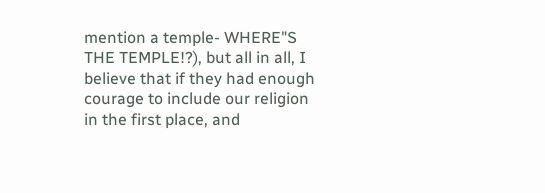mention a temple- WHERE"S THE TEMPLE!?), but all in all, I believe that if they had enough courage to include our religion in the first place, and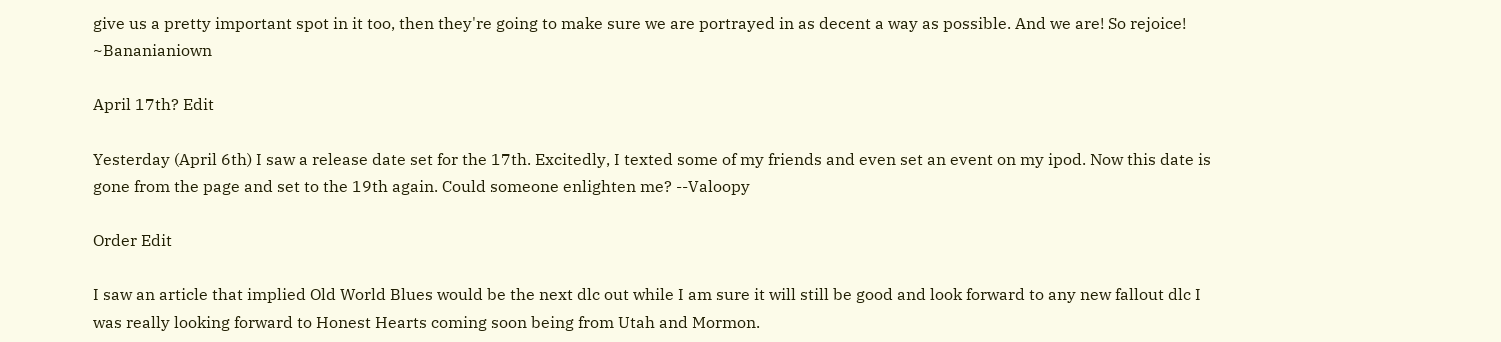give us a pretty important spot in it too, then they're going to make sure we are portrayed in as decent a way as possible. And we are! So rejoice! ~Bananianiown

April 17th? Edit

Yesterday (April 6th) I saw a release date set for the 17th. Excitedly, I texted some of my friends and even set an event on my ipod. Now this date is gone from the page and set to the 19th again. Could someone enlighten me? --Valoopy

Order Edit

I saw an article that implied Old World Blues would be the next dlc out while I am sure it will still be good and look forward to any new fallout dlc I was really looking forward to Honest Hearts coming soon being from Utah and Mormon.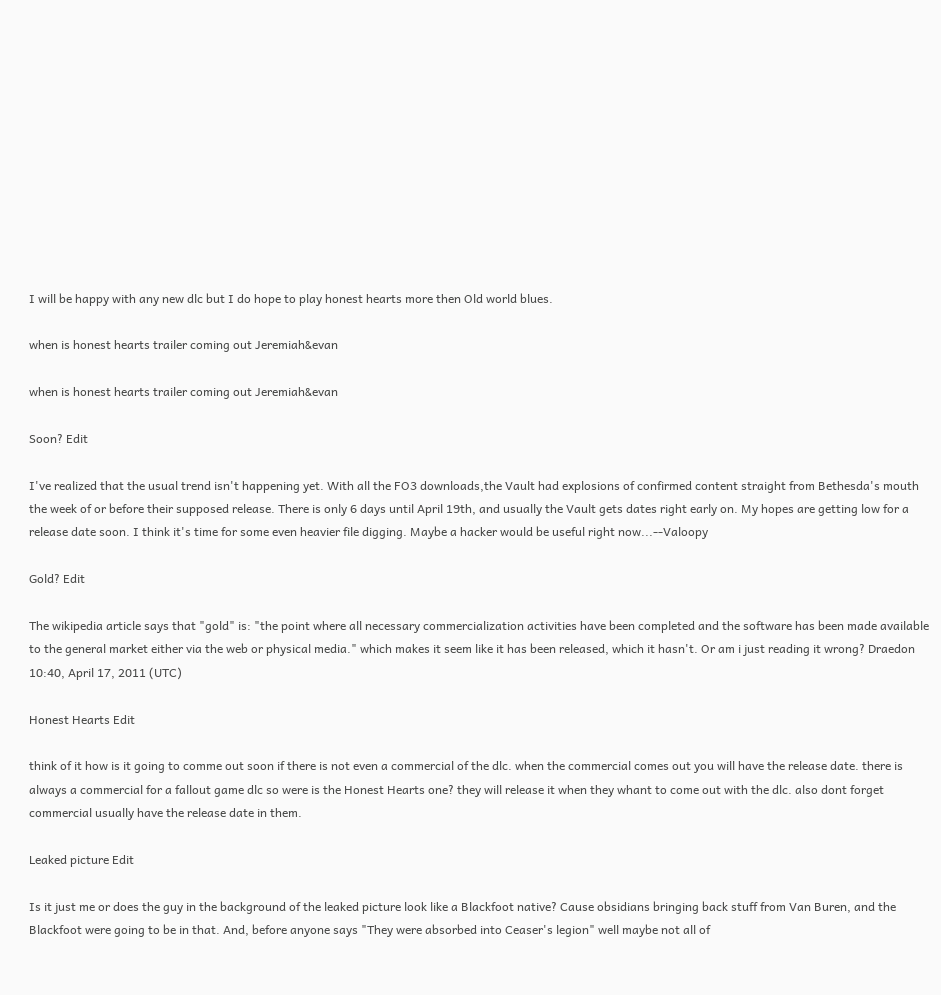I will be happy with any new dlc but I do hope to play honest hearts more then Old world blues.

when is honest hearts trailer coming out Jeremiah&evan

when is honest hearts trailer coming out Jeremiah&evan

Soon? Edit

I've realized that the usual trend isn't happening yet. With all the FO3 downloads,the Vault had explosions of confirmed content straight from Bethesda's mouth the week of or before their supposed release. There is only 6 days until April 19th, and usually the Vault gets dates right early on. My hopes are getting low for a release date soon. I think it's time for some even heavier file digging. Maybe a hacker would be useful right now...--Valoopy

Gold? Edit

The wikipedia article says that "gold" is: "the point where all necessary commercialization activities have been completed and the software has been made available to the general market either via the web or physical media." which makes it seem like it has been released, which it hasn't. Or am i just reading it wrong? Draedon 10:40, April 17, 2011 (UTC)

Honest Hearts Edit

think of it how is it going to comme out soon if there is not even a commercial of the dlc. when the commercial comes out you will have the release date. there is always a commercial for a fallout game dlc so were is the Honest Hearts one? they will release it when they whant to come out with the dlc. also dont forget commercial usually have the release date in them.

Leaked picture Edit

Is it just me or does the guy in the background of the leaked picture look like a Blackfoot native? Cause obsidians bringing back stuff from Van Buren, and the Blackfoot were going to be in that. And, before anyone says "They were absorbed into Ceaser's legion" well maybe not all of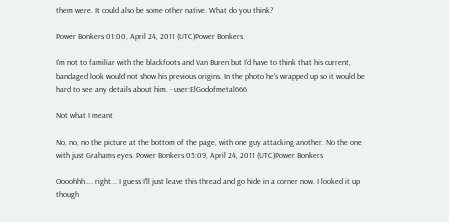them were. It could also be some other native. What do you think?

Power Bonkers 01:00, April 24, 2011 (UTC)Power Bonkers

I'm not to familiar with the blackfoots and Van Buren but I'd have to think that his current, bandaged look would not show his previous origins. In the photo he's wrapped up so it would be hard to see any details about him. - user:ElGodofmetal666

Not what I meant

No, no, no the picture at the bottom of the page, with one guy attacking another. No the one with just Grahams eyes. Power Bonkers 05:09, April 24, 2011 (UTC)Power Bonkers

Oooohhh.... right... I guess I'll just leave this thread and go hide in a corner now. I looked it up though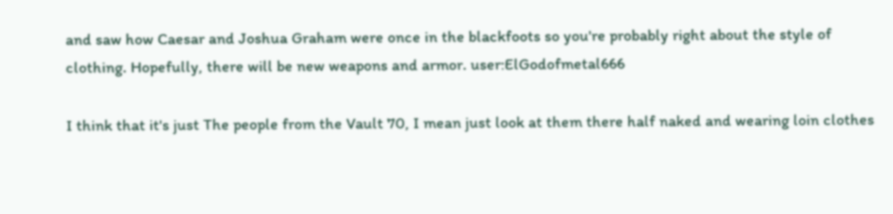and saw how Caesar and Joshua Graham were once in the blackfoots so you're probably right about the style of clothing. Hopefully, there will be new weapons and armor. user:ElGodofmetal666

I think that it's just The people from the Vault 70, I mean just look at them there half naked and wearing loin clothes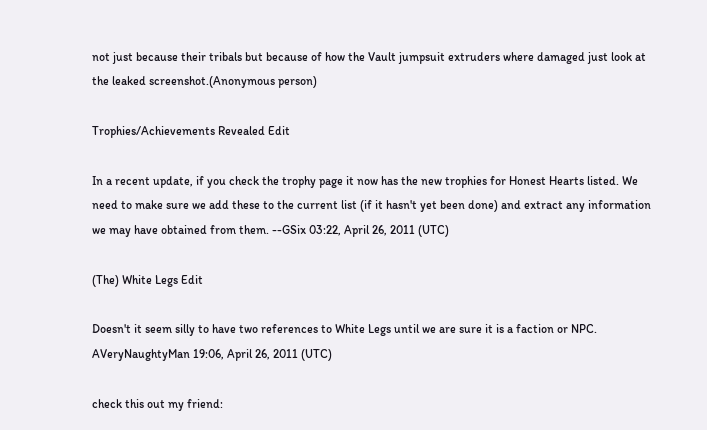not just because their tribals but because of how the Vault jumpsuit extruders where damaged just look at the leaked screenshot.(Anonymous person)

Trophies/Achievements Revealed Edit

In a recent update, if you check the trophy page it now has the new trophies for Honest Hearts listed. We need to make sure we add these to the current list (if it hasn't yet been done) and extract any information we may have obtained from them. --GSix 03:22, April 26, 2011 (UTC)

(The) White Legs Edit

Doesn't it seem silly to have two references to White Legs until we are sure it is a faction or NPC. AVeryNaughtyMan 19:06, April 26, 2011 (UTC)

check this out my friend: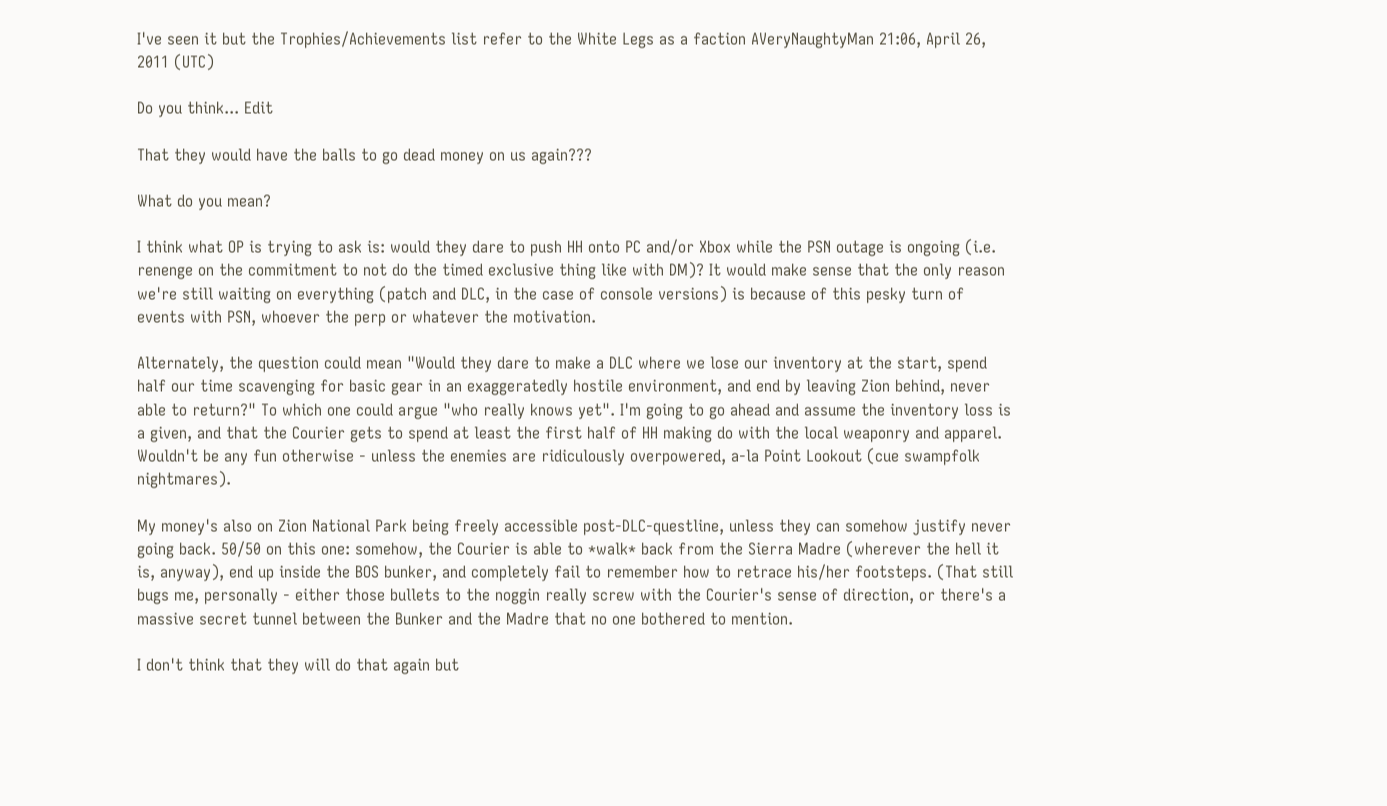I've seen it but the Trophies/Achievements list refer to the White Legs as a faction AVeryNaughtyMan 21:06, April 26, 2011 (UTC)

Do you think... Edit

That they would have the balls to go dead money on us again???

What do you mean?

I think what OP is trying to ask is: would they dare to push HH onto PC and/or Xbox while the PSN outage is ongoing (i.e. renenge on the commitment to not do the timed exclusive thing like with DM)? It would make sense that the only reason we're still waiting on everything (patch and DLC, in the case of console versions) is because of this pesky turn of events with PSN, whoever the perp or whatever the motivation.

Alternately, the question could mean "Would they dare to make a DLC where we lose our inventory at the start, spend half our time scavenging for basic gear in an exaggeratedly hostile environment, and end by leaving Zion behind, never able to return?" To which one could argue "who really knows yet". I'm going to go ahead and assume the inventory loss is a given, and that the Courier gets to spend at least the first half of HH making do with the local weaponry and apparel. Wouldn't be any fun otherwise - unless the enemies are ridiculously overpowered, a-la Point Lookout (cue swampfolk nightmares).

My money's also on Zion National Park being freely accessible post-DLC-questline, unless they can somehow justify never going back. 50/50 on this one: somehow, the Courier is able to *walk* back from the Sierra Madre (wherever the hell it is, anyway), end up inside the BOS bunker, and completely fail to remember how to retrace his/her footsteps. (That still bugs me, personally - either those bullets to the noggin really screw with the Courier's sense of direction, or there's a massive secret tunnel between the Bunker and the Madre that no one bothered to mention.

I don't think that they will do that again but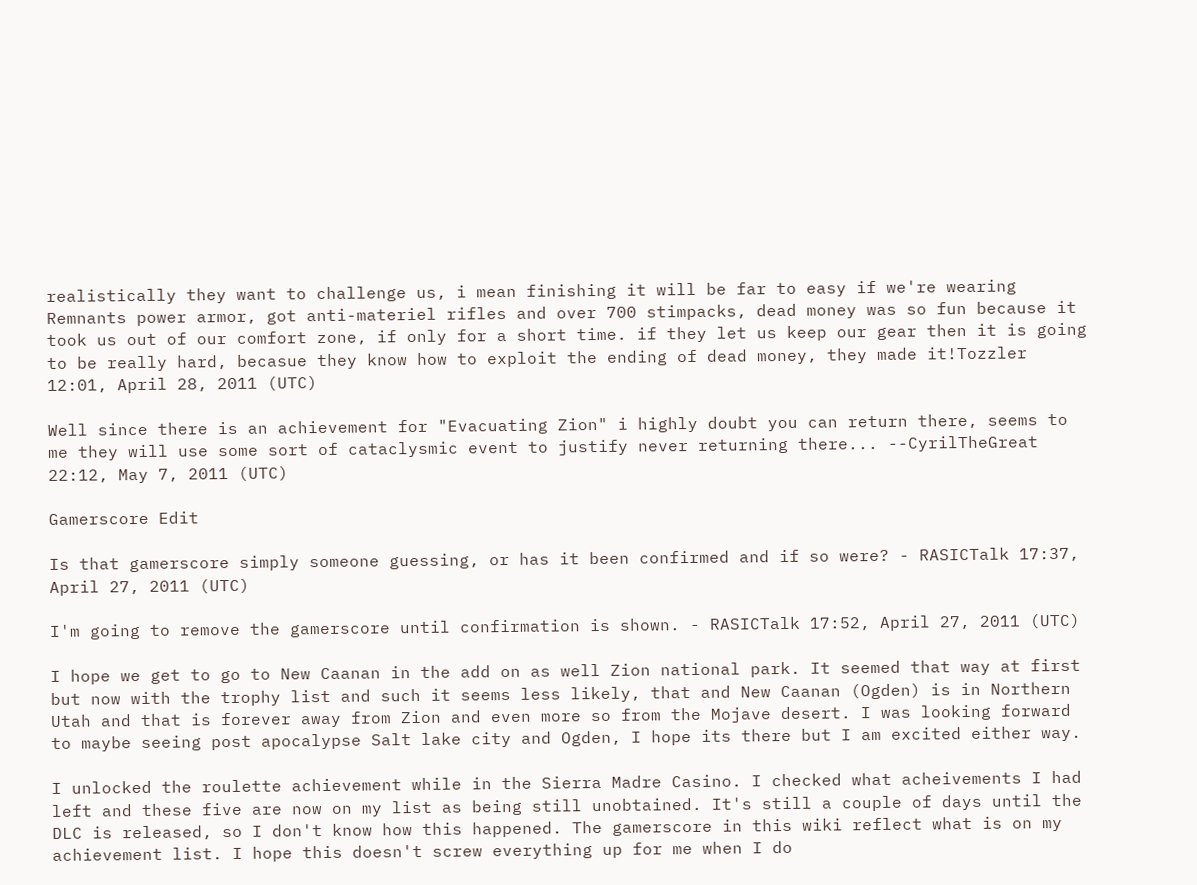realistically they want to challenge us, i mean finishing it will be far to easy if we're wearing Remnants power armor, got anti-materiel rifles and over 700 stimpacks, dead money was so fun because it took us out of our comfort zone, if only for a short time. if they let us keep our gear then it is going to be really hard, becasue they know how to exploit the ending of dead money, they made it!Tozzler 12:01, April 28, 2011 (UTC)

Well since there is an achievement for "Evacuating Zion" i highly doubt you can return there, seems to me they will use some sort of cataclysmic event to justify never returning there... --CyrilTheGreat 22:12, May 7, 2011 (UTC)

Gamerscore Edit

Is that gamerscore simply someone guessing, or has it been confirmed and if so were? - RASICTalk 17:37, April 27, 2011 (UTC)

I'm going to remove the gamerscore until confirmation is shown. - RASICTalk 17:52, April 27, 2011 (UTC)

I hope we get to go to New Caanan in the add on as well Zion national park. It seemed that way at first but now with the trophy list and such it seems less likely, that and New Caanan (Ogden) is in Northern Utah and that is forever away from Zion and even more so from the Mojave desert. I was looking forward to maybe seeing post apocalypse Salt lake city and Ogden, I hope its there but I am excited either way.

I unlocked the roulette achievement while in the Sierra Madre Casino. I checked what acheivements I had left and these five are now on my list as being still unobtained. It's still a couple of days until the DLC is released, so I don't know how this happened. The gamerscore in this wiki reflect what is on my achievement list. I hope this doesn't screw everything up for me when I do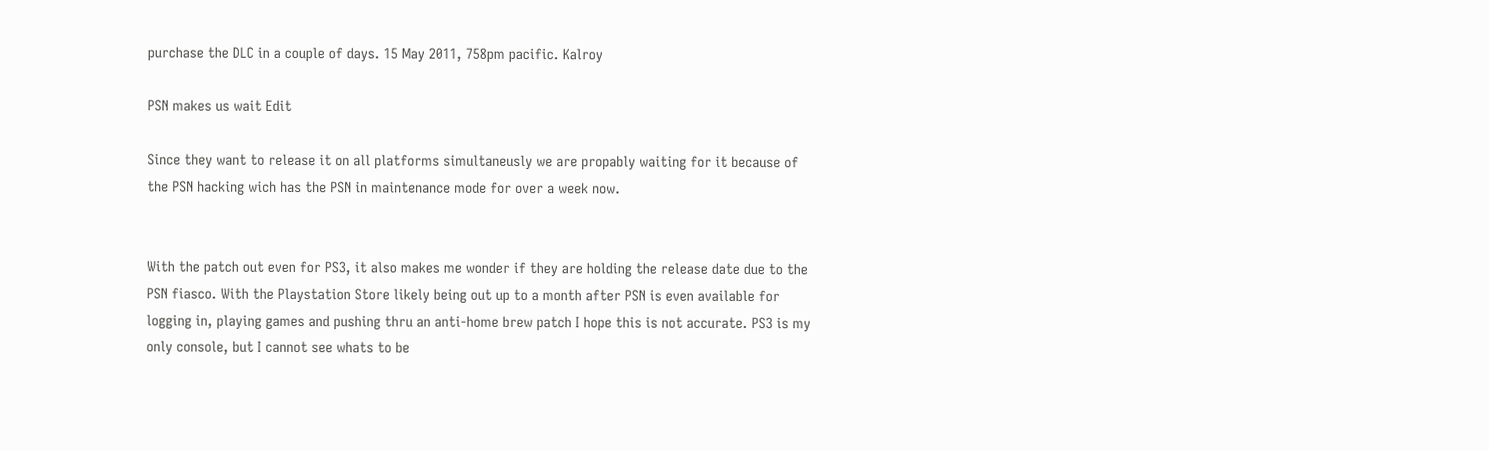purchase the DLC in a couple of days. 15 May 2011, 758pm pacific. Kalroy

PSN makes us wait Edit

Since they want to release it on all platforms simultaneusly we are propably waiting for it because of the PSN hacking wich has the PSN in maintenance mode for over a week now.


With the patch out even for PS3, it also makes me wonder if they are holding the release date due to the PSN fiasco. With the Playstation Store likely being out up to a month after PSN is even available for logging in, playing games and pushing thru an anti-home brew patch I hope this is not accurate. PS3 is my only console, but I cannot see whats to be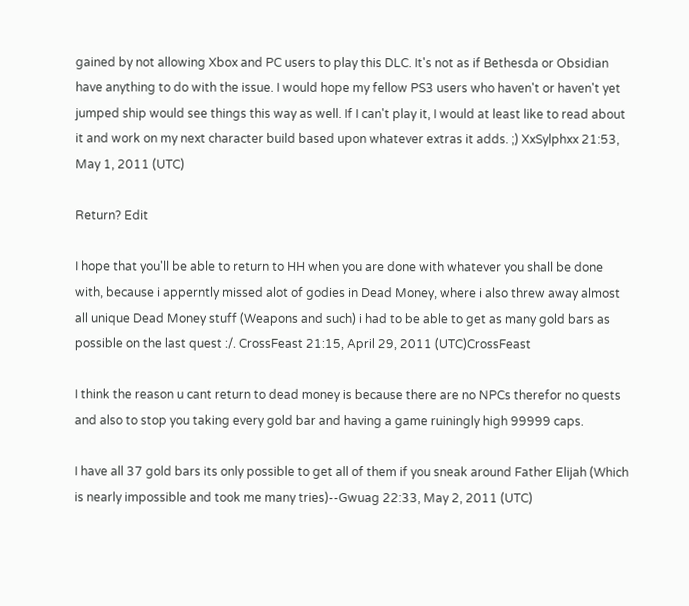gained by not allowing Xbox and PC users to play this DLC. It's not as if Bethesda or Obsidian have anything to do with the issue. I would hope my fellow PS3 users who haven't or haven't yet jumped ship would see things this way as well. If I can't play it, I would at least like to read about it and work on my next character build based upon whatever extras it adds. ;) XxSylphxx 21:53, May 1, 2011 (UTC)

Return? Edit

I hope that you'll be able to return to HH when you are done with whatever you shall be done with, because i apperntly missed alot of godies in Dead Money, where i also threw away almost all unique Dead Money stuff (Weapons and such) i had to be able to get as many gold bars as possible on the last quest :/. CrossFeast 21:15, April 29, 2011 (UTC)CrossFeast

I think the reason u cant return to dead money is because there are no NPCs therefor no quests and also to stop you taking every gold bar and having a game ruiningly high 99999 caps.

I have all 37 gold bars its only possible to get all of them if you sneak around Father Elijah (Which is nearly impossible and took me many tries)--Gwuag 22:33, May 2, 2011 (UTC)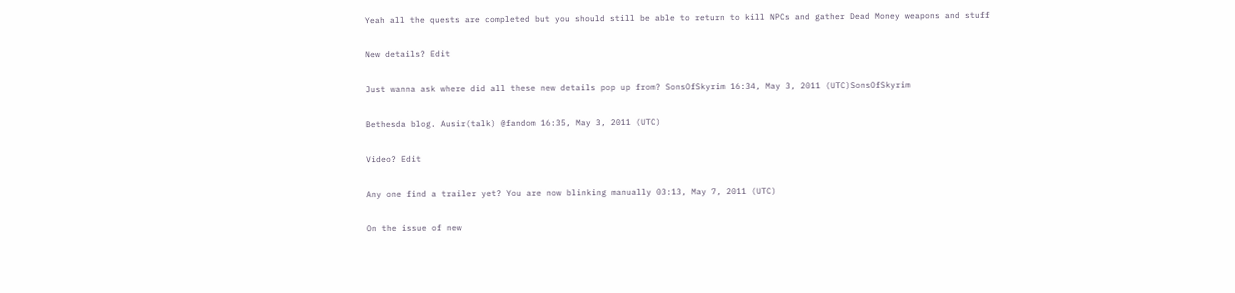Yeah all the quests are completed but you should still be able to return to kill NPCs and gather Dead Money weapons and stuff

New details? Edit

Just wanna ask where did all these new details pop up from? SonsOfSkyrim 16:34, May 3, 2011 (UTC)SonsOfSkyrim

Bethesda blog. Ausir(talk) @fandom 16:35, May 3, 2011 (UTC)

Video? Edit

Any one find a trailer yet? You are now blinking manually 03:13, May 7, 2011 (UTC)

On the issue of new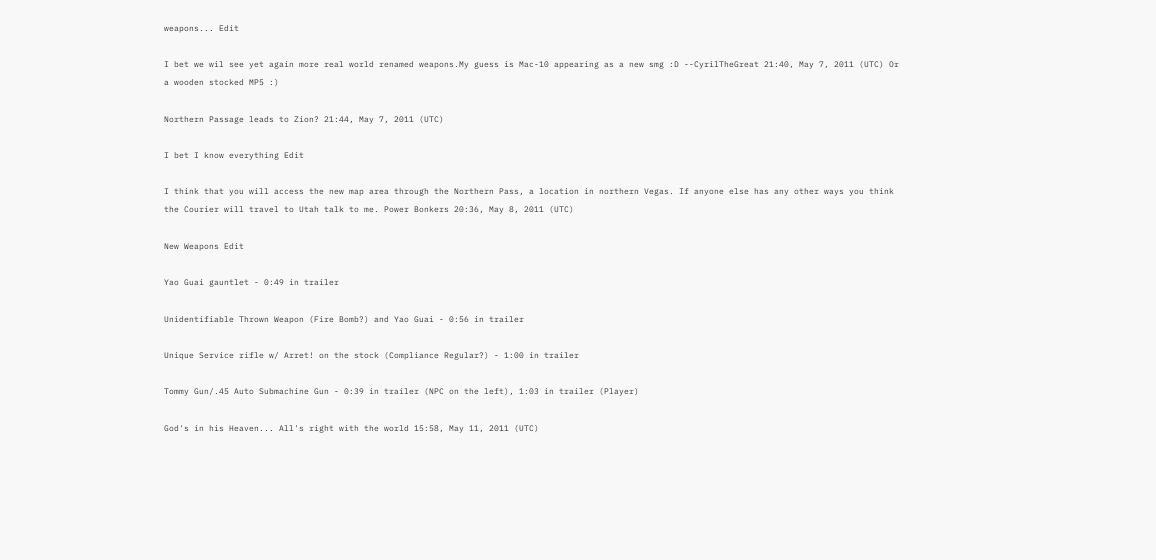weapons... Edit

I bet we wil see yet again more real world renamed weapons.My guess is Mac-10 appearing as a new smg :D --CyrilTheGreat 21:40, May 7, 2011 (UTC) Or a wooden stocked MP5 :)

Northern Passage leads to Zion? 21:44, May 7, 2011 (UTC)

I bet I know everything Edit

I think that you will access the new map area through the Northern Pass, a location in northern Vegas. If anyone else has any other ways you think the Courier will travel to Utah talk to me. Power Bonkers 20:36, May 8, 2011 (UTC)

New Weapons Edit

Yao Guai gauntlet - 0:49 in trailer

Unidentifiable Thrown Weapon (Fire Bomb?) and Yao Guai - 0:56 in trailer

Unique Service rifle w/ Arret! on the stock (Compliance Regular?) - 1:00 in trailer

Tommy Gun/.45 Auto Submachine Gun - 0:39 in trailer (NPC on the left), 1:03 in trailer (Player)

God's in his Heaven... All's right with the world 15:58, May 11, 2011 (UTC)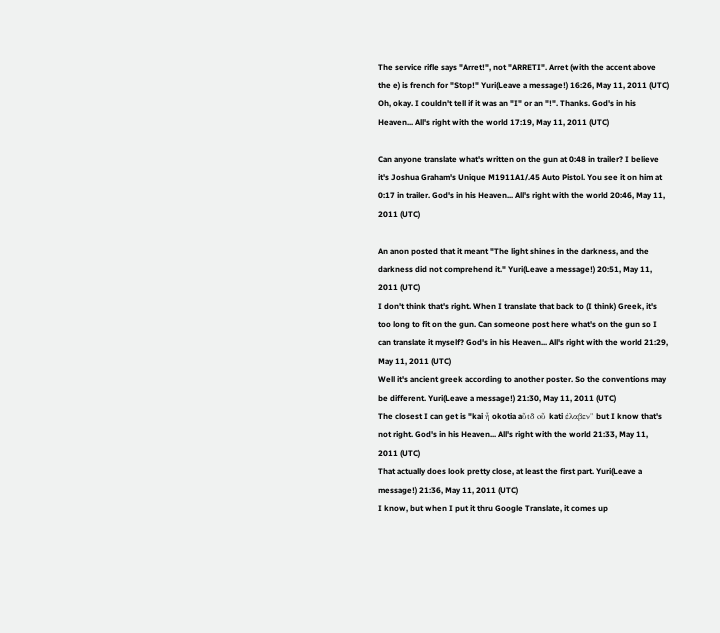The service rifle says "Arret!", not "ARRETI". Arret (with the accent above the e) is french for "Stop!" Yuri(Leave a message!) 16:26, May 11, 2011 (UTC)
Oh, okay. I couldn't tell if it was an "I" or an "!". Thanks. God's in his Heaven... All's right with the world 17:19, May 11, 2011 (UTC)

Can anyone translate what's written on the gun at 0:48 in trailer? I believe it's Joshua Graham's Unique M1911A1/.45 Auto Pistol. You see it on him at 0:17 in trailer. God's in his Heaven... All's right with the world 20:46, May 11, 2011 (UTC)

An anon posted that it meant "The light shines in the darkness, and the darkness did not comprehend it." Yuri(Leave a message!) 20:51, May 11, 2011 (UTC)
I don't think that's right. When I translate that back to (I think) Greek, it's too long to fit on the gun. Can someone post here what's on the gun so I can translate it myself? God's in his Heaven... All's right with the world 21:29, May 11, 2011 (UTC)
Well it's ancient greek according to another poster. So the conventions may be different. Yuri(Leave a message!) 21:30, May 11, 2011 (UTC)
The closest I can get is "kai ἦ okotia aὖtδ oὖ kati έλαβεν" but I know that's not right. God's in his Heaven... All's right with the world 21:33, May 11, 2011 (UTC)
That actually does look pretty close, at least the first part. Yuri(Leave a message!) 21:36, May 11, 2011 (UTC)
I know, but when I put it thru Google Translate, it comes up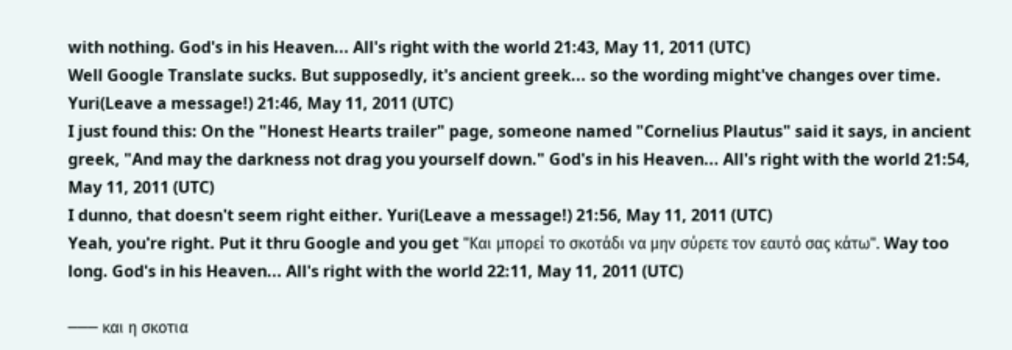with nothing. God's in his Heaven... All's right with the world 21:43, May 11, 2011 (UTC)
Well Google Translate sucks. But supposedly, it's ancient greek... so the wording might've changes over time. Yuri(Leave a message!) 21:46, May 11, 2011 (UTC)
I just found this: On the "Honest Hearts trailer" page, someone named "Cornelius Plautus" said it says, in ancient greek, "And may the darkness not drag you yourself down." God's in his Heaven... All's right with the world 21:54, May 11, 2011 (UTC)
I dunno, that doesn't seem right either. Yuri(Leave a message!) 21:56, May 11, 2011 (UTC)
Yeah, you're right. Put it thru Google and you get "Και μπορεί το σκοτάδι να μην σύρετε τον εαυτό σας κάτω". Way too long. God's in his Heaven... All's right with the world 22:11, May 11, 2011 (UTC)

─── και η σκοτια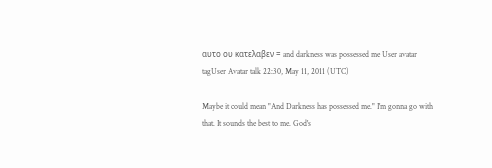αυτο ου κατελαβεν = and darkness was possessed me User avatar tagUser Avatar talk 22:30, May 11, 2011 (UTC)

Maybe it could mean "And Darkness has possessed me." I'm gonna go with that. It sounds the best to me. God's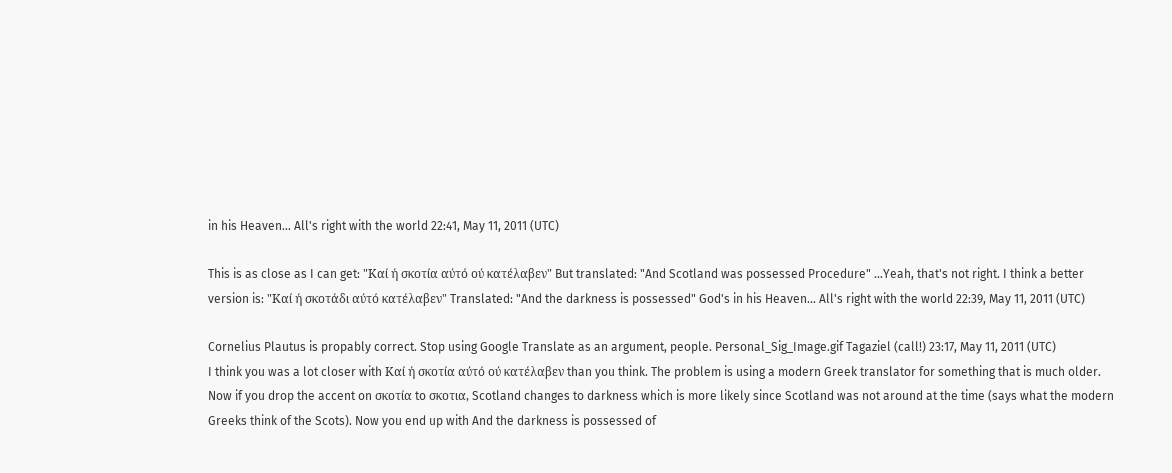in his Heaven... All's right with the world 22:41, May 11, 2011 (UTC)

This is as close as I can get: "Καί ή σκοτία αύτό ού κατέλαβεν" But translated: "And Scotland was possessed Procedure" ...Yeah, that's not right. I think a better version is: "Καί ή σκοτάδι αύτό κατέλαβεν" Translated: "And the darkness is possessed" God's in his Heaven... All's right with the world 22:39, May 11, 2011 (UTC)

Cornelius Plautus is propably correct. Stop using Google Translate as an argument, people. Personal_Sig_Image.gif Tagaziel (call!) 23:17, May 11, 2011 (UTC)
I think you was a lot closer with Καί ή σκοτία αύτό ού κατέλαβεν than you think. The problem is using a modern Greek translator for something that is much older. Now if you drop the accent on σκοτία to σκοτια, Scotland changes to darkness which is more likely since Scotland was not around at the time (says what the modern Greeks think of the Scots). Now you end up with And the darkness is possessed of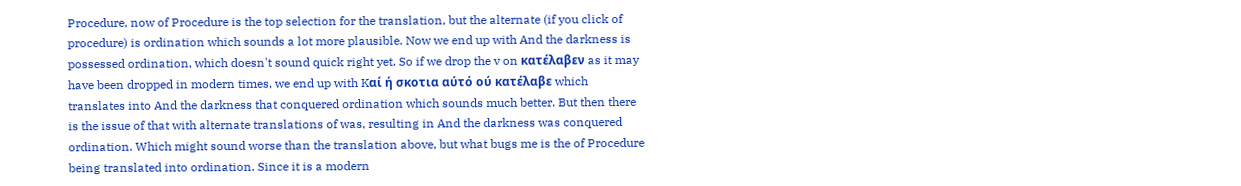Procedure, now of Procedure is the top selection for the translation, but the alternate (if you click of procedure) is ordination which sounds a lot more plausible. Now we end up with And the darkness is possessed ordination, which doesn't sound quick right yet. So if we drop the v on κατέλαβεν as it may have been dropped in modern times, we end up with Kαί ή σκοτια αύτό ού κατέλαβε which translates into And the darkness that conquered ordination which sounds much better. But then there is the issue of that with alternate translations of was, resulting in And the darkness was conquered ordination. Which might sound worse than the translation above, but what bugs me is the of Procedure being translated into ordination. Since it is a modern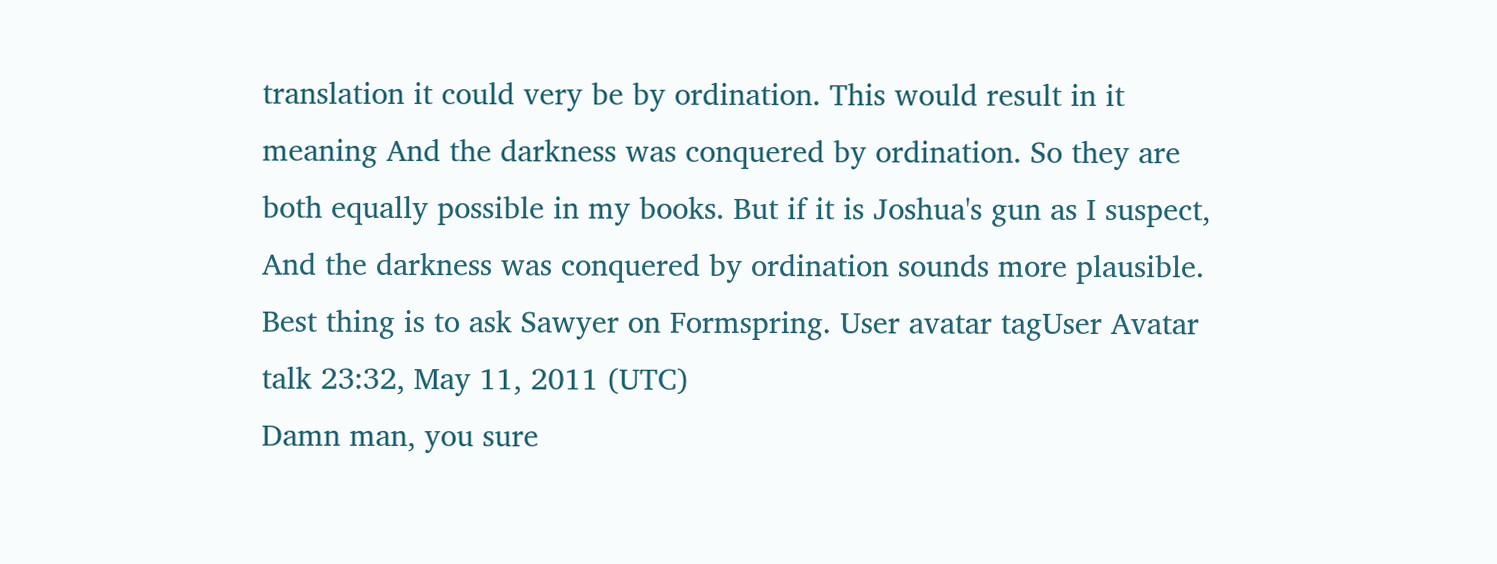translation it could very be by ordination. This would result in it meaning And the darkness was conquered by ordination. So they are both equally possible in my books. But if it is Joshua's gun as I suspect, And the darkness was conquered by ordination sounds more plausible. Best thing is to ask Sawyer on Formspring. User avatar tagUser Avatar talk 23:32, May 11, 2011 (UTC)
Damn man, you sure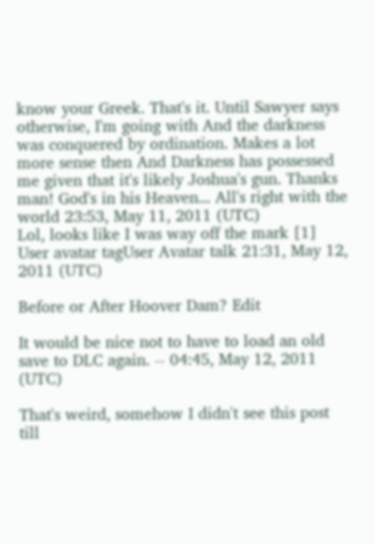know your Greek. That's it. Until Sawyer says otherwise, I'm going with And the darkness was conquered by ordination. Makes a lot more sense then And Darkness has possessed me given that it's likely Joshua's gun. Thanks man! God's in his Heaven... All's right with the world 23:53, May 11, 2011 (UTC)
Lol, looks like I was way off the mark [1] User avatar tagUser Avatar talk 21:31, May 12, 2011 (UTC)

Before or After Hoover Dam? Edit

It would be nice not to have to load an old save to DLC again. -- 04:45, May 12, 2011 (UTC)

That's weird, somehow I didn't see this post till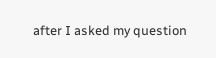after I asked my question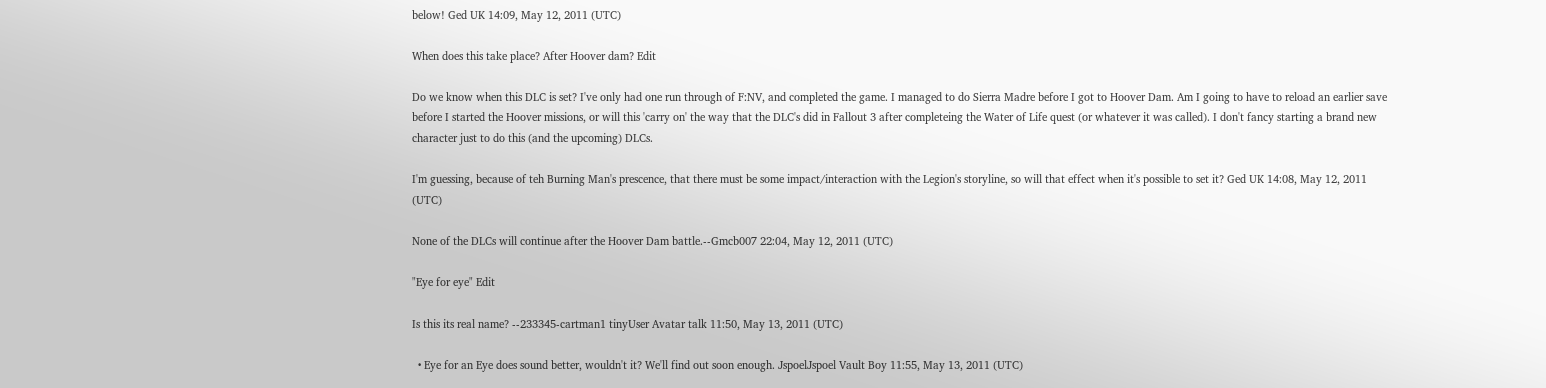below! Ged UK 14:09, May 12, 2011 (UTC)

When does this take place? After Hoover dam? Edit

Do we know when this DLC is set? I've only had one run through of F:NV, and completed the game. I managed to do Sierra Madre before I got to Hoover Dam. Am I going to have to reload an earlier save before I started the Hoover missions, or will this 'carry on' the way that the DLC's did in Fallout 3 after completeing the Water of Life quest (or whatever it was called). I don't fancy starting a brand new character just to do this (and the upcoming) DLCs.

I'm guessing, because of teh Burning Man's prescence, that there must be some impact/interaction with the Legion's storyline, so will that effect when it's possible to set it? Ged UK 14:08, May 12, 2011 (UTC)

None of the DLCs will continue after the Hoover Dam battle.--Gmcb007 22:04, May 12, 2011 (UTC)

"Eye for eye" Edit

Is this its real name? --233345-cartman1 tinyUser Avatar talk 11:50, May 13, 2011 (UTC)

  • Eye for an Eye does sound better, wouldn't it? We'll find out soon enough. JspoelJspoel Vault Boy 11:55, May 13, 2011 (UTC)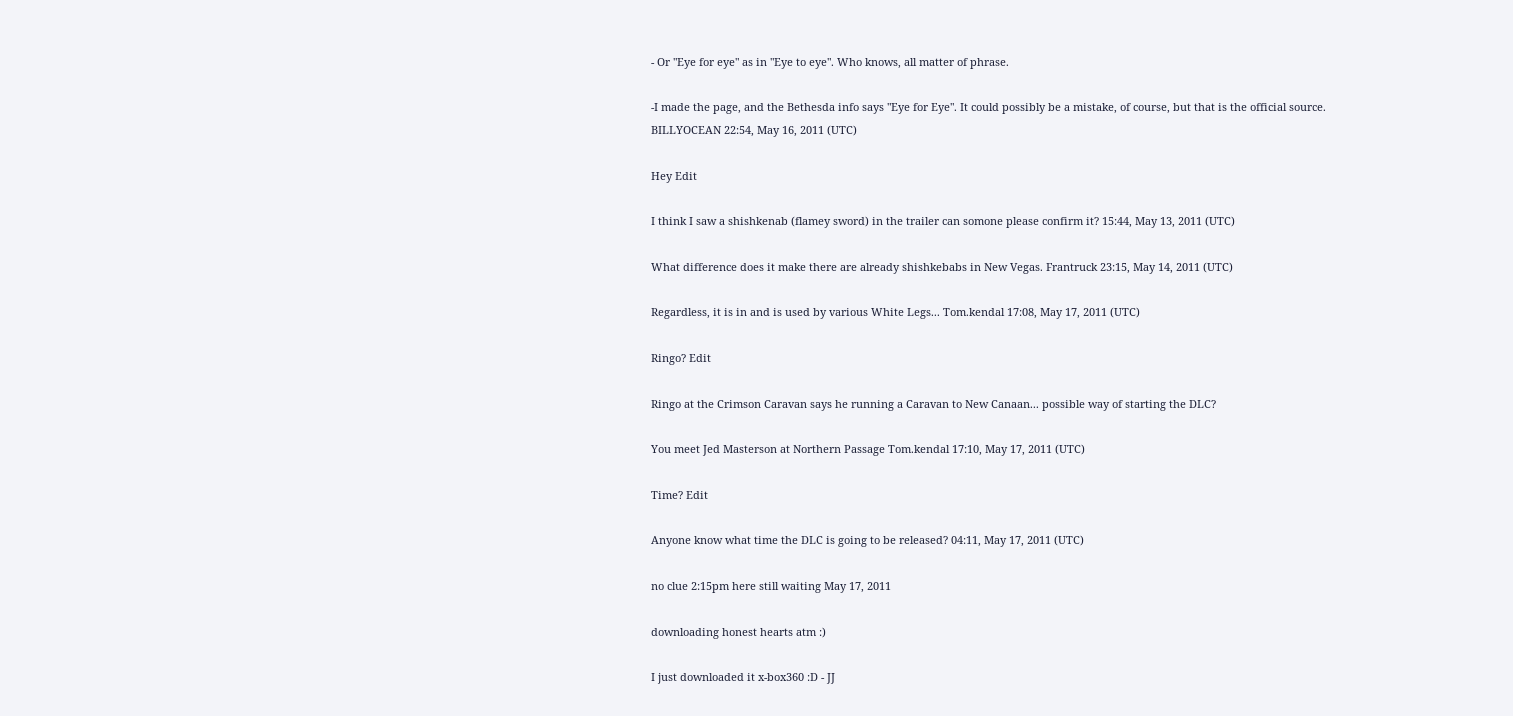- Or "Eye for eye" as in "Eye to eye". Who knows, all matter of phrase.

-I made the page, and the Bethesda info says "Eye for Eye". It could possibly be a mistake, of course, but that is the official source. BILLYOCEAN 22:54, May 16, 2011 (UTC)

Hey Edit

I think I saw a shishkenab (flamey sword) in the trailer can somone please confirm it? 15:44, May 13, 2011 (UTC)

What difference does it make there are already shishkebabs in New Vegas. Frantruck 23:15, May 14, 2011 (UTC)

Regardless, it is in and is used by various White Legs... Tom.kendal 17:08, May 17, 2011 (UTC)

Ringo? Edit

Ringo at the Crimson Caravan says he running a Caravan to New Canaan... possible way of starting the DLC?

You meet Jed Masterson at Northern Passage Tom.kendal 17:10, May 17, 2011 (UTC)

Time? Edit

Anyone know what time the DLC is going to be released? 04:11, May 17, 2011 (UTC)

no clue 2:15pm here still waiting May 17, 2011

downloading honest hearts atm :)

I just downloaded it x-box360 :D - JJ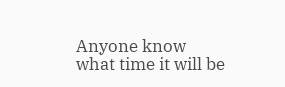Anyone know what time it will be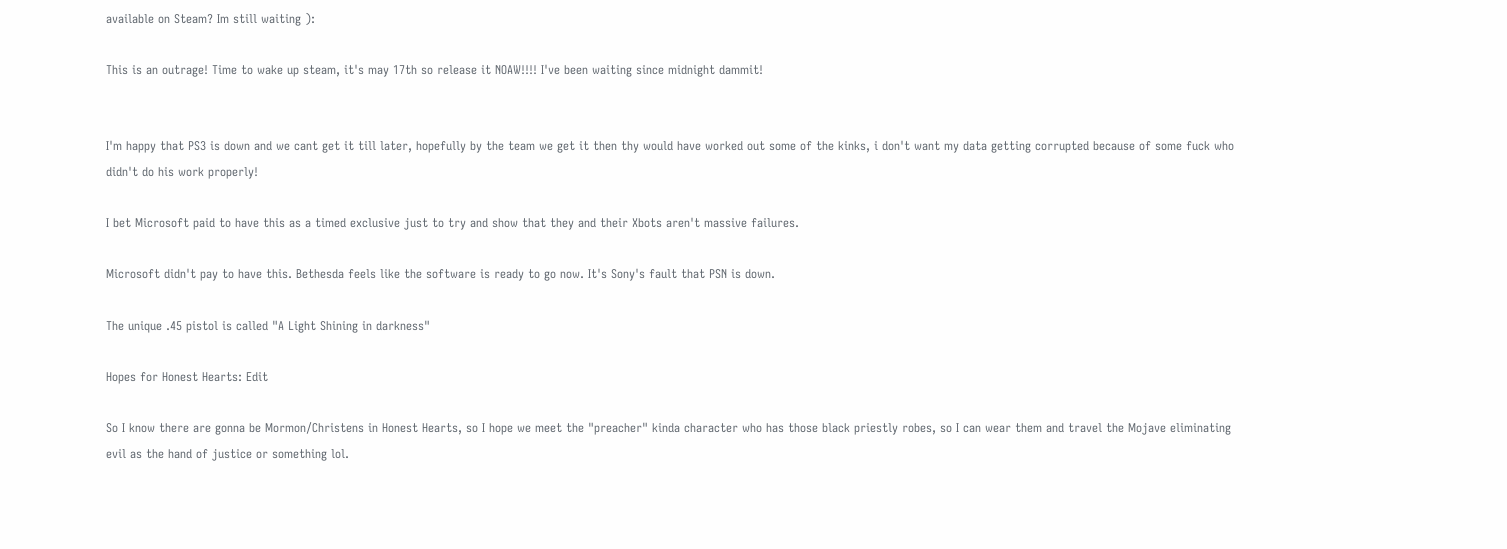available on Steam? Im still waiting ):

This is an outrage! Time to wake up steam, it's may 17th so release it NOAW!!!! I've been waiting since midnight dammit!


I'm happy that PS3 is down and we cant get it till later, hopefully by the team we get it then thy would have worked out some of the kinks, i don't want my data getting corrupted because of some fuck who didn't do his work properly!

I bet Microsoft paid to have this as a timed exclusive just to try and show that they and their Xbots aren't massive failures.

Microsoft didn't pay to have this. Bethesda feels like the software is ready to go now. It's Sony's fault that PSN is down.

The unique .45 pistol is called "A Light Shining in darkness"

Hopes for Honest Hearts: Edit

So I know there are gonna be Mormon/Christens in Honest Hearts, so I hope we meet the "preacher" kinda character who has those black priestly robes, so I can wear them and travel the Mojave eliminating evil as the hand of justice or something lol.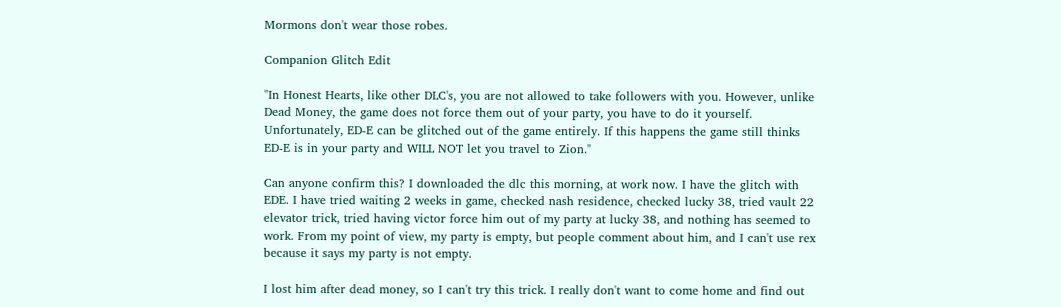Mormons don't wear those robes.

Companion Glitch Edit

"In Honest Hearts, like other DLC's, you are not allowed to take followers with you. However, unlike Dead Money, the game does not force them out of your party, you have to do it yourself. Unfortunately, ED-E can be glitched out of the game entirely. If this happens the game still thinks ED-E is in your party and WILL NOT let you travel to Zion."

Can anyone confirm this? I downloaded the dlc this morning, at work now. I have the glitch with EDE. I have tried waiting 2 weeks in game, checked nash residence, checked lucky 38, tried vault 22 elevator trick, tried having victor force him out of my party at lucky 38, and nothing has seemed to work. From my point of view, my party is empty, but people comment about him, and I can't use rex because it says my party is not empty.

I lost him after dead money, so I can't try this trick. I really don't want to come home and find out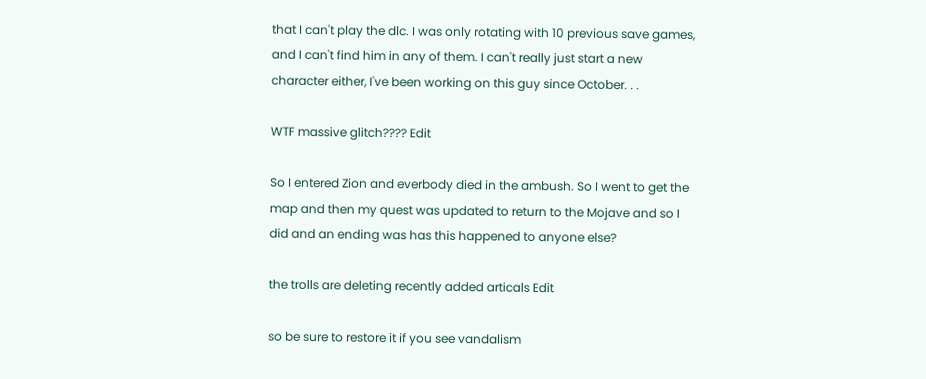that I can't play the dlc. I was only rotating with 10 previous save games, and I can't find him in any of them. I can't really just start a new character either, I've been working on this guy since October. . .

WTF massive glitch???? Edit

So I entered Zion and everbody died in the ambush. So I went to get the map and then my quest was updated to return to the Mojave and so I did and an ending was has this happened to anyone else?

the trolls are deleting recently added articals Edit

so be sure to restore it if you see vandalism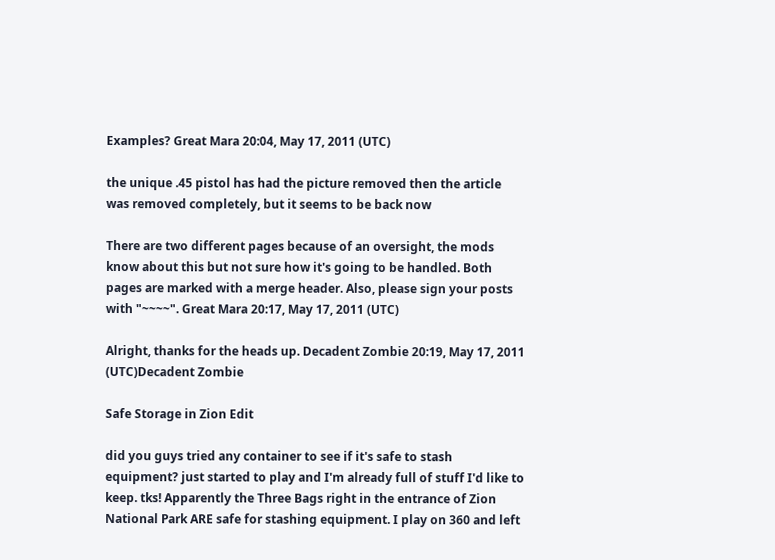Examples? Great Mara 20:04, May 17, 2011 (UTC)

the unique .45 pistol has had the picture removed then the article was removed completely, but it seems to be back now

There are two different pages because of an oversight, the mods know about this but not sure how it's going to be handled. Both pages are marked with a merge header. Also, please sign your posts with "~~~~". Great Mara 20:17, May 17, 2011 (UTC)

Alright, thanks for the heads up. Decadent Zombie 20:19, May 17, 2011 (UTC)Decadent Zombie

Safe Storage in Zion Edit

did you guys tried any container to see if it's safe to stash equipment? just started to play and I'm already full of stuff I'd like to keep. tks! Apparently the Three Bags right in the entrance of Zion National Park ARE safe for stashing equipment. I play on 360 and left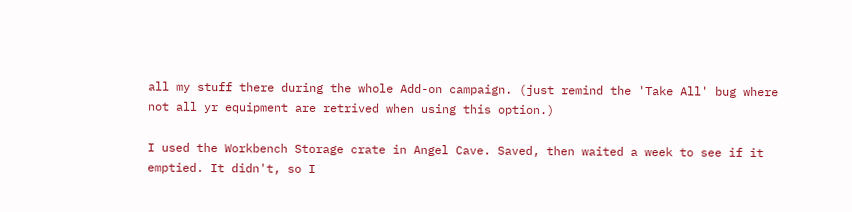all my stuff there during the whole Add-on campaign. (just remind the 'Take All' bug where not all yr equipment are retrived when using this option.)

I used the Workbench Storage crate in Angel Cave. Saved, then waited a week to see if it emptied. It didn't, so I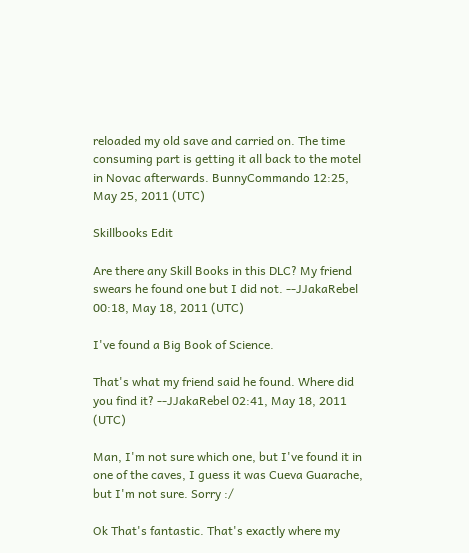reloaded my old save and carried on. The time consuming part is getting it all back to the motel in Novac afterwards. BunnyCommando 12:25, May 25, 2011 (UTC)

Skillbooks Edit

Are there any Skill Books in this DLC? My friend swears he found one but I did not. --JJakaRebel 00:18, May 18, 2011 (UTC)

I've found a Big Book of Science.

That's what my friend said he found. Where did you find it? --JJakaRebel 02:41, May 18, 2011 (UTC)

Man, I'm not sure which one, but I've found it in one of the caves, I guess it was Cueva Guarache, but I'm not sure. Sorry :/

Ok That's fantastic. That's exactly where my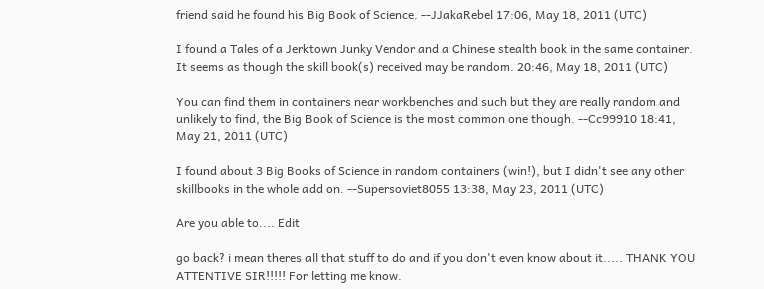friend said he found his Big Book of Science. --JJakaRebel 17:06, May 18, 2011 (UTC)

I found a Tales of a Jerktown Junky Vendor and a Chinese stealth book in the same container. It seems as though the skill book(s) received may be random. 20:46, May 18, 2011 (UTC)

You can find them in containers near workbenches and such but they are really random and unlikely to find, the Big Book of Science is the most common one though. --Cc99910 18:41, May 21, 2011 (UTC)

I found about 3 Big Books of Science in random containers (win!), but I didn't see any other skillbooks in the whole add on. --Supersoviet8055 13:38, May 23, 2011 (UTC)

Are you able to.... Edit

go back? i mean theres all that stuff to do and if you don't even know about it..... THANK YOU ATTENTIVE SIR!!!!! For letting me know.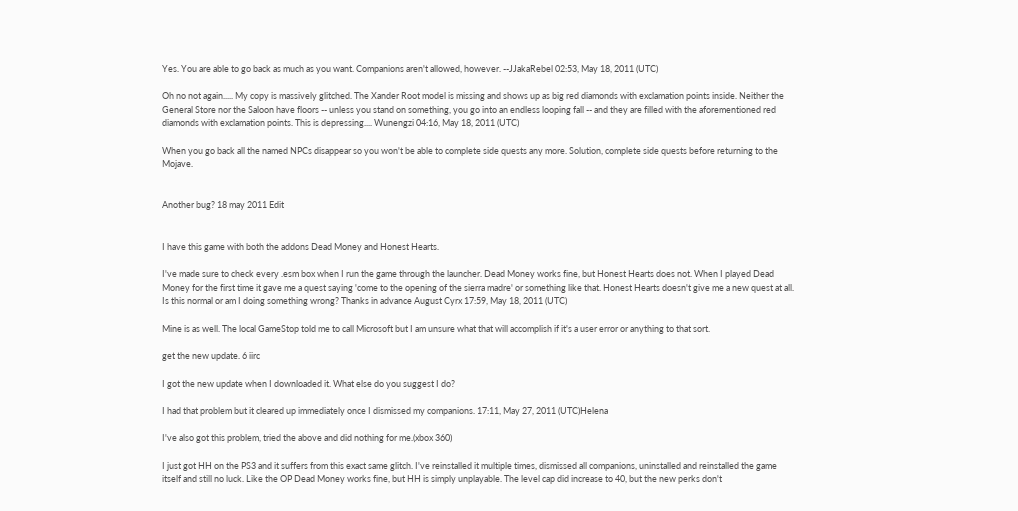Yes. You are able to go back as much as you want. Companions aren't allowed, however. --JJakaRebel 02:53, May 18, 2011 (UTC)

Oh no not again..... My copy is massively glitched. The Xander Root model is missing and shows up as big red diamonds with exclamation points inside. Neither the General Store nor the Saloon have floors -- unless you stand on something, you go into an endless looping fall -- and they are filled with the aforementioned red diamonds with exclamation points. This is depressing.... Wunengzi 04:16, May 18, 2011 (UTC)

When you go back all the named NPCs disappear so you won't be able to complete side quests any more. Solution, complete side quests before returning to the Mojave.


Another bug? 18 may 2011 Edit


I have this game with both the addons Dead Money and Honest Hearts.

I've made sure to check every .esm box when I run the game through the launcher. Dead Money works fine, but Honest Hearts does not. When I played Dead Money for the first time it gave me a quest saying 'come to the opening of the sierra madre' or something like that. Honest Hearts doesn't give me a new quest at all. Is this normal or am I doing something wrong? Thanks in advance August Cyrx 17:59, May 18, 2011 (UTC)

Mine is as well. The local GameStop told me to call Microsoft but I am unsure what that will accomplish if it's a user error or anything to that sort.

get the new update. 6 iirc

I got the new update when I downloaded it. What else do you suggest I do?

I had that problem but it cleared up immediately once I dismissed my companions. 17:11, May 27, 2011 (UTC)Helena

I've also got this problem, tried the above and did nothing for me.(xbox 360)

I just got HH on the PS3 and it suffers from this exact same glitch. I've reinstalled it multiple times, dismissed all companions, uninstalled and reinstalled the game itself and still no luck. Like the OP Dead Money works fine, but HH is simply unplayable. The level cap did increase to 40, but the new perks don't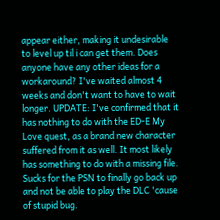appear either, making it undesirable to level up til i can get them. Does anyone have any other ideas for a workaround? I've waited almost 4 weeks and don't want to have to wait longer. UPDATE: I've confirmed that it has nothing to do with the ED-E My Love quest, as a brand new character suffered from it as well. It most likely has something to do with a missing file. Sucks for the PSN to finally go back up and not be able to play the DLC 'cause of stupid bug.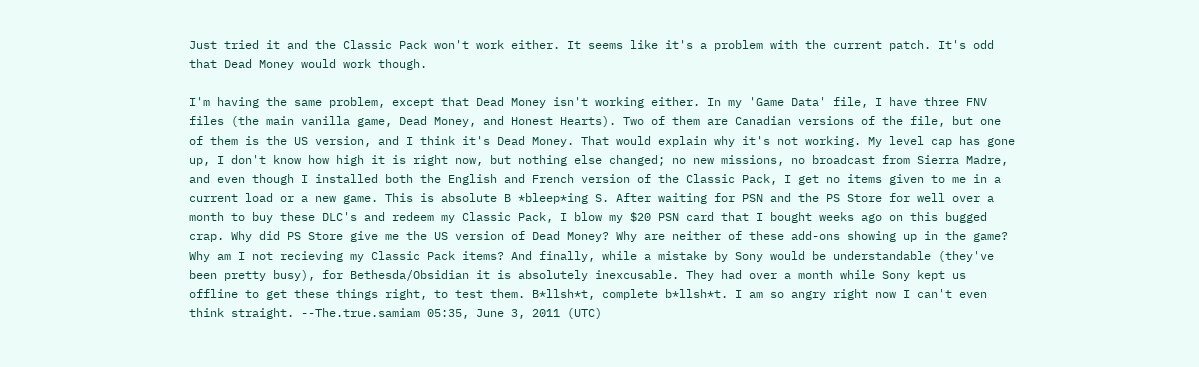Just tried it and the Classic Pack won't work either. It seems like it's a problem with the current patch. It's odd that Dead Money would work though.

I'm having the same problem, except that Dead Money isn't working either. In my 'Game Data' file, I have three FNV files (the main vanilla game, Dead Money, and Honest Hearts). Two of them are Canadian versions of the file, but one of them is the US version, and I think it's Dead Money. That would explain why it's not working. My level cap has gone up, I don't know how high it is right now, but nothing else changed; no new missions, no broadcast from Sierra Madre, and even though I installed both the English and French version of the Classic Pack, I get no items given to me in a current load or a new game. This is absolute B *bleep*ing S. After waiting for PSN and the PS Store for well over a month to buy these DLC's and redeem my Classic Pack, I blow my $20 PSN card that I bought weeks ago on this bugged crap. Why did PS Store give me the US version of Dead Money? Why are neither of these add-ons showing up in the game? Why am I not recieving my Classic Pack items? And finally, while a mistake by Sony would be understandable (they've been pretty busy), for Bethesda/Obsidian it is absolutely inexcusable. They had over a month while Sony kept us offline to get these things right, to test them. B*llsh*t, complete b*llsh*t. I am so angry right now I can't even think straight. --The.true.samiam 05:35, June 3, 2011 (UTC)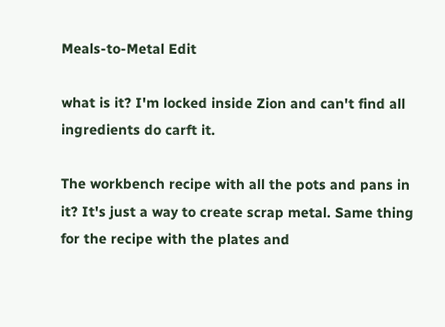Meals-to-Metal Edit

what is it? I'm locked inside Zion and can't find all ingredients do carft it.

The workbench recipe with all the pots and pans in it? It's just a way to create scrap metal. Same thing for the recipe with the plates and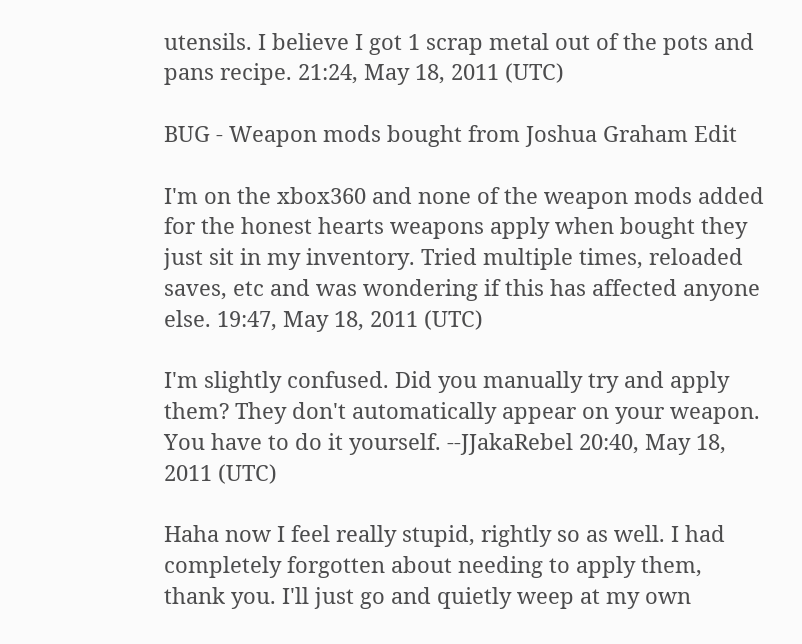utensils. I believe I got 1 scrap metal out of the pots and pans recipe. 21:24, May 18, 2011 (UTC)

BUG - Weapon mods bought from Joshua Graham Edit

I'm on the xbox360 and none of the weapon mods added for the honest hearts weapons apply when bought they just sit in my inventory. Tried multiple times, reloaded saves, etc and was wondering if this has affected anyone else. 19:47, May 18, 2011 (UTC)

I'm slightly confused. Did you manually try and apply them? They don't automatically appear on your weapon. You have to do it yourself. --JJakaRebel 20:40, May 18, 2011 (UTC)

Haha now I feel really stupid, rightly so as well. I had completely forgotten about needing to apply them, thank you. I'll just go and quietly weep at my own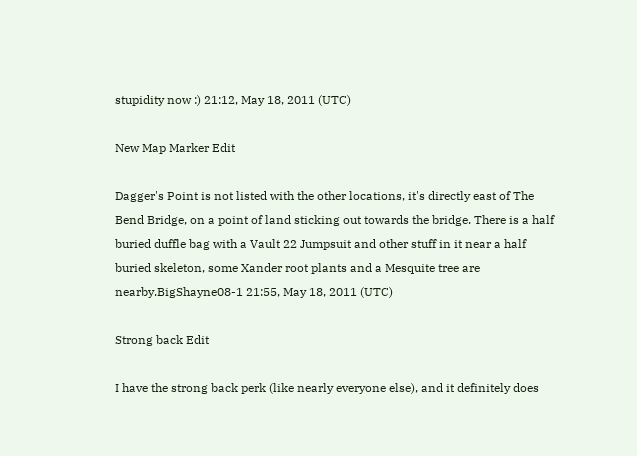stupidity now :) 21:12, May 18, 2011 (UTC)

New Map Marker Edit

Dagger's Point is not listed with the other locations, it's directly east of The Bend Bridge, on a point of land sticking out towards the bridge. There is a half buried duffle bag with a Vault 22 Jumpsuit and other stuff in it near a half buried skeleton, some Xander root plants and a Mesquite tree are nearby.BigShayne08-1 21:55, May 18, 2011 (UTC)

Strong back Edit

I have the strong back perk (like nearly everyone else), and it definitely does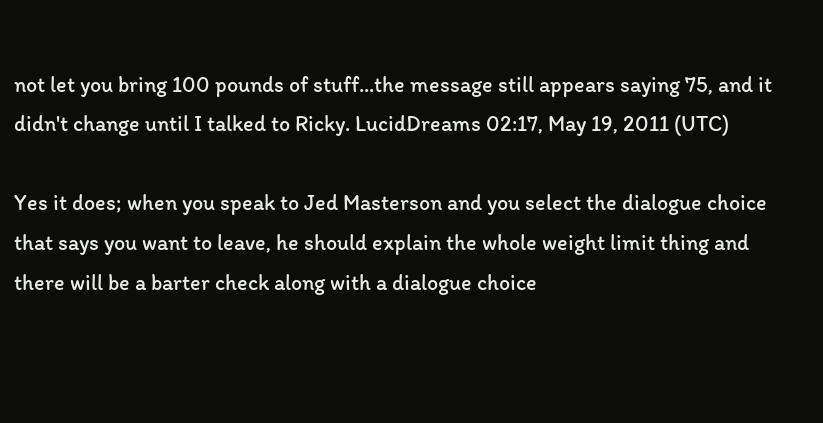not let you bring 100 pounds of stuff...the message still appears saying 75, and it didn't change until I talked to Ricky. LucidDreams 02:17, May 19, 2011 (UTC)

Yes it does; when you speak to Jed Masterson and you select the dialogue choice that says you want to leave, he should explain the whole weight limit thing and there will be a barter check along with a dialogue choice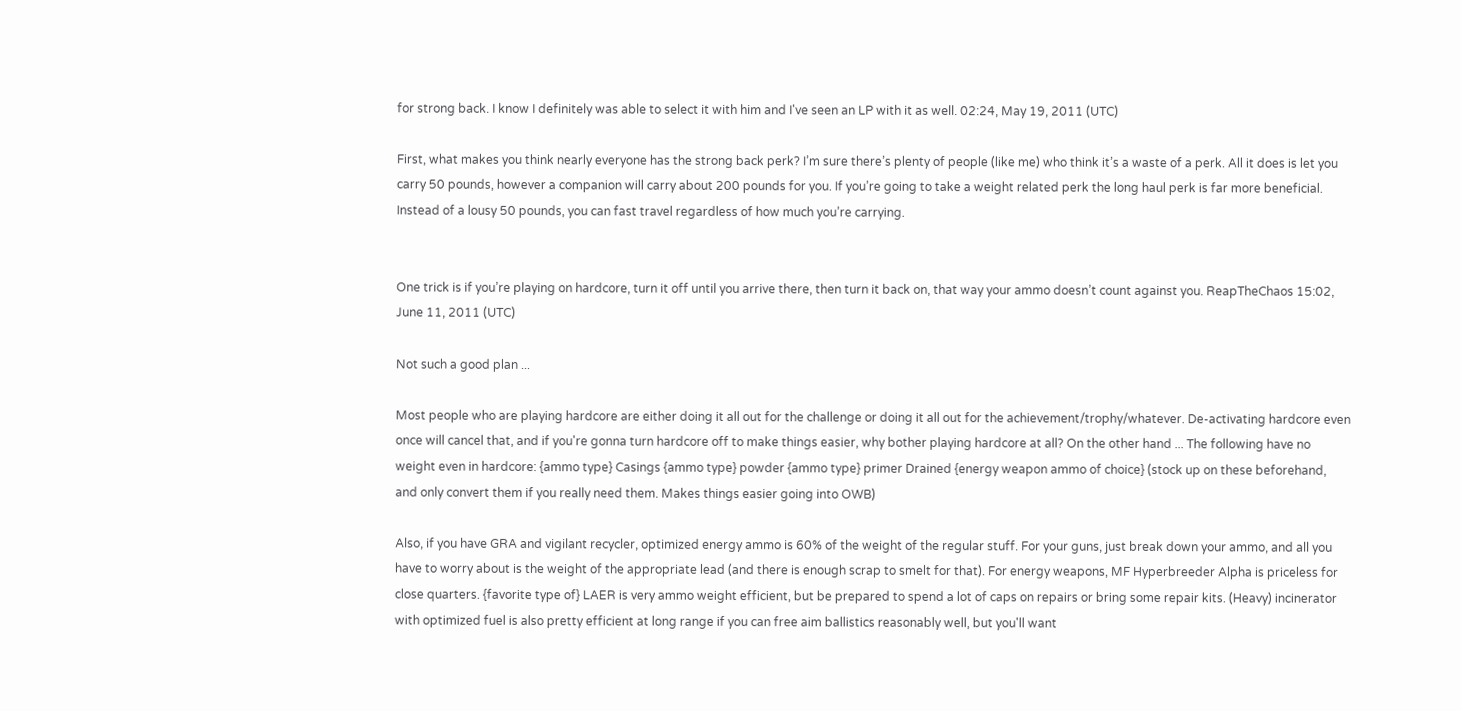for strong back. I know I definitely was able to select it with him and I've seen an LP with it as well. 02:24, May 19, 2011 (UTC)

First, what makes you think nearly everyone has the strong back perk? I’m sure there’s plenty of people (like me) who think it’s a waste of a perk. All it does is let you carry 50 pounds, however a companion will carry about 200 pounds for you. If you’re going to take a weight related perk the long haul perk is far more beneficial. Instead of a lousy 50 pounds, you can fast travel regardless of how much you’re carrying.


One trick is if you’re playing on hardcore, turn it off until you arrive there, then turn it back on, that way your ammo doesn’t count against you. ReapTheChaos 15:02, June 11, 2011 (UTC)

Not such a good plan ...

Most people who are playing hardcore are either doing it all out for the challenge or doing it all out for the achievement/trophy/whatever. De-activating hardcore even once will cancel that, and if you're gonna turn hardcore off to make things easier, why bother playing hardcore at all? On the other hand ... The following have no weight even in hardcore: {ammo type} Casings {ammo type} powder {ammo type} primer Drained {energy weapon ammo of choice} (stock up on these beforehand, and only convert them if you really need them. Makes things easier going into OWB)

Also, if you have GRA and vigilant recycler, optimized energy ammo is 60% of the weight of the regular stuff. For your guns, just break down your ammo, and all you have to worry about is the weight of the appropriate lead (and there is enough scrap to smelt for that). For energy weapons, MF Hyperbreeder Alpha is priceless for close quarters. {favorite type of} LAER is very ammo weight efficient, but be prepared to spend a lot of caps on repairs or bring some repair kits. (Heavy) incinerator with optimized fuel is also pretty efficient at long range if you can free aim ballistics reasonably well, but you'll want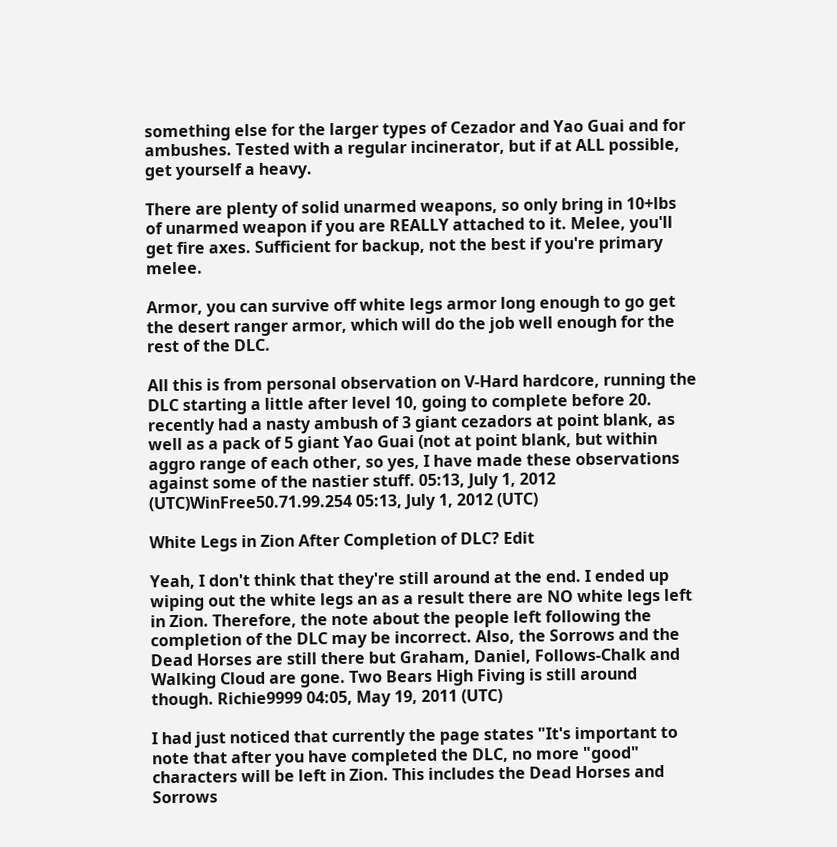something else for the larger types of Cezador and Yao Guai and for ambushes. Tested with a regular incinerator, but if at ALL possible, get yourself a heavy.

There are plenty of solid unarmed weapons, so only bring in 10+lbs of unarmed weapon if you are REALLY attached to it. Melee, you'll get fire axes. Sufficient for backup, not the best if you're primary melee.

Armor, you can survive off white legs armor long enough to go get the desert ranger armor, which will do the job well enough for the rest of the DLC.

All this is from personal observation on V-Hard hardcore, running the DLC starting a little after level 10, going to complete before 20. recently had a nasty ambush of 3 giant cezadors at point blank, as well as a pack of 5 giant Yao Guai (not at point blank, but within aggro range of each other, so yes, I have made these observations against some of the nastier stuff. 05:13, July 1, 2012 (UTC)WinFree50.71.99.254 05:13, July 1, 2012 (UTC)

White Legs in Zion After Completion of DLC? Edit

Yeah, I don't think that they're still around at the end. I ended up wiping out the white legs an as a result there are NO white legs left in Zion. Therefore, the note about the people left following the completion of the DLC may be incorrect. Also, the Sorrows and the Dead Horses are still there but Graham, Daniel, Follows-Chalk and Walking Cloud are gone. Two Bears High Fiving is still around though. Richie9999 04:05, May 19, 2011 (UTC)

I had just noticed that currently the page states "It's important to note that after you have completed the DLC, no more "good" characters will be left in Zion. This includes the Dead Horses and Sorrows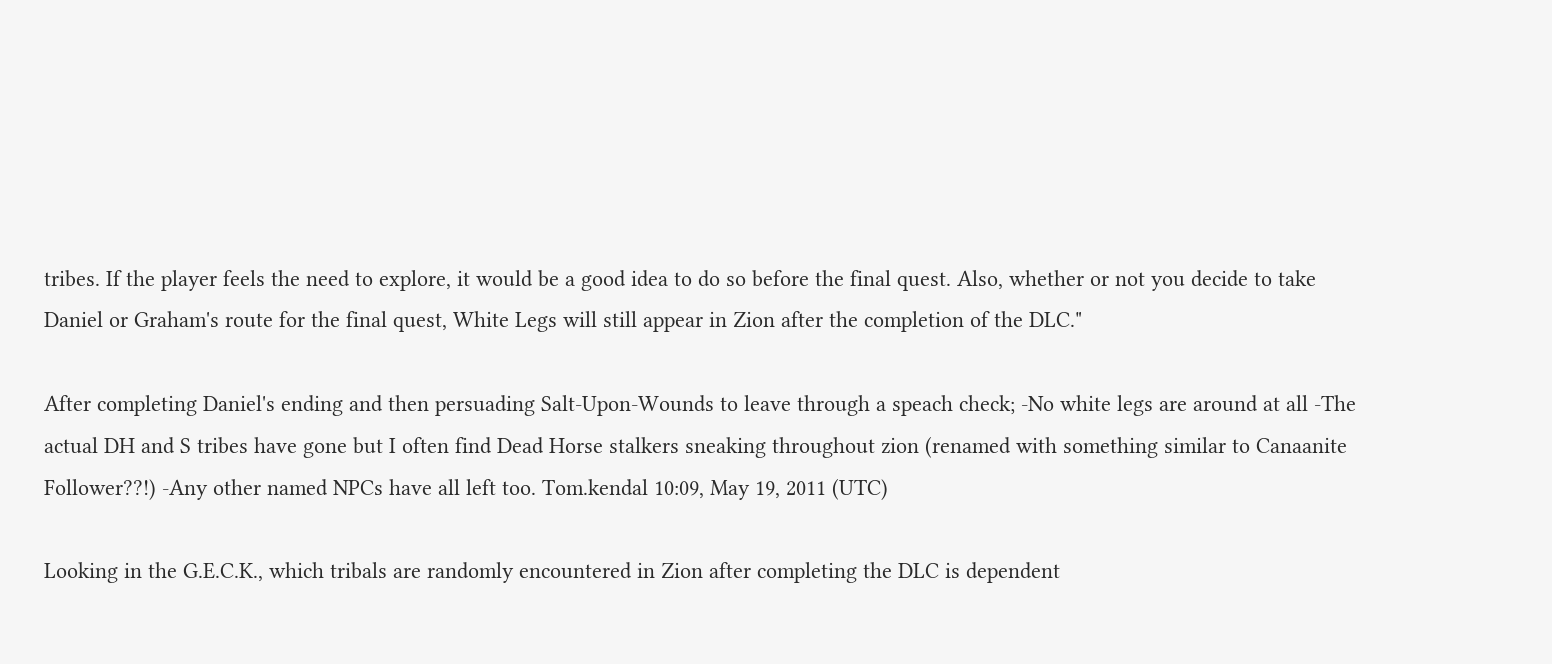tribes. If the player feels the need to explore, it would be a good idea to do so before the final quest. Also, whether or not you decide to take Daniel or Graham's route for the final quest, White Legs will still appear in Zion after the completion of the DLC."

After completing Daniel's ending and then persuading Salt-Upon-Wounds to leave through a speach check; -No white legs are around at all -The actual DH and S tribes have gone but I often find Dead Horse stalkers sneaking throughout zion (renamed with something similar to Canaanite Follower??!) -Any other named NPCs have all left too. Tom.kendal 10:09, May 19, 2011 (UTC)

Looking in the G.E.C.K., which tribals are randomly encountered in Zion after completing the DLC is dependent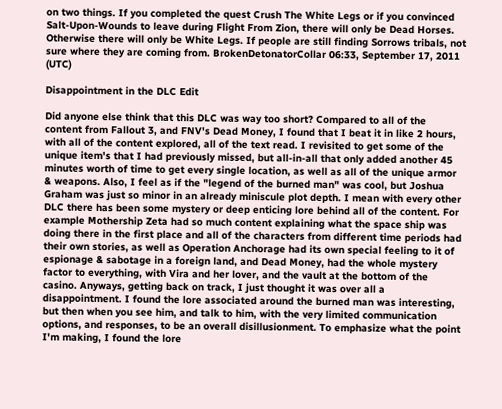on two things. If you completed the quest Crush The White Legs or if you convinced Salt-Upon-Wounds to leave during Flight From Zion, there will only be Dead Horses. Otherwise there will only be White Legs. If people are still finding Sorrows tribals, not sure where they are coming from. BrokenDetonatorCollar 06:33, September 17, 2011 (UTC)

Disappointment in the DLC Edit

Did anyone else think that this DLC was way too short? Compared to all of the content from Fallout 3, and FNV's Dead Money, I found that I beat it in like 2 hours, with all of the content explored, all of the text read. I revisited to get some of the unique item's that I had previously missed, but all-in-all that only added another 45 minutes worth of time to get every single location, as well as all of the unique armor & weapons. Also, I feel as if the "legend of the burned man" was cool, but Joshua Graham was just so minor in an already miniscule plot depth. I mean with every other DLC there has been some mystery or deep enticing lore behind all of the content. For example Mothership Zeta had so much content explaining what the space ship was doing there in the first place and all of the characters from different time periods had their own stories, as well as Operation Anchorage had its own special feeling to it of espionage & sabotage in a foreign land, and Dead Money, had the whole mystery factor to everything, with Vira and her lover, and the vault at the bottom of the casino. Anyways, getting back on track, I just thought it was over all a disappointment. I found the lore associated around the burned man was interesting, but then when you see him, and talk to him, with the very limited communication options, and responses, to be an overall disillusionment. To emphasize what the point I'm making, I found the lore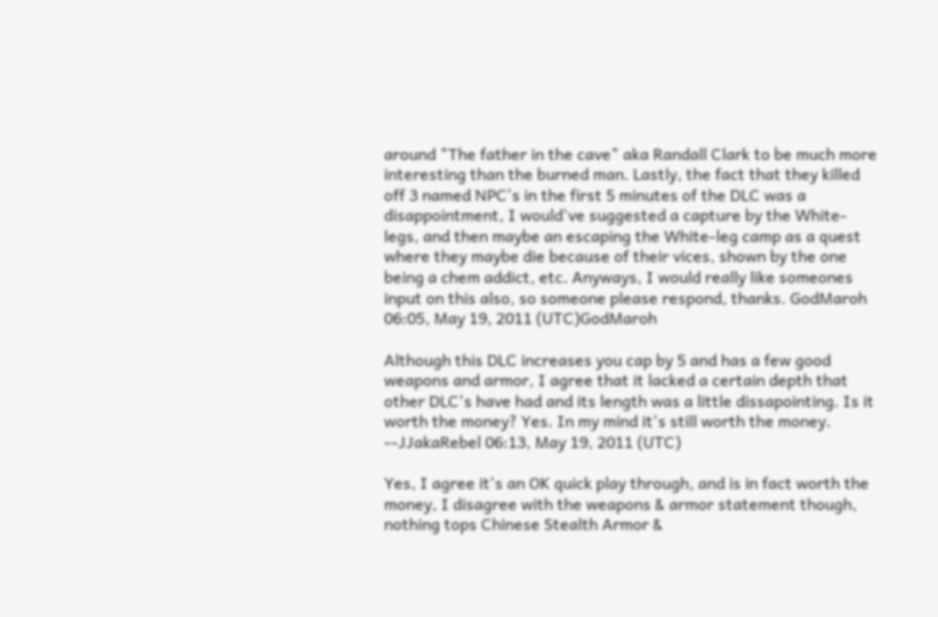around "The father in the cave" aka Randall Clark to be much more interesting than the burned man. Lastly, the fact that they killed off 3 named NPC's in the first 5 minutes of the DLC was a disappointment, I would've suggested a capture by the White-legs, and then maybe an escaping the White-leg camp as a quest where they maybe die because of their vices, shown by the one being a chem addict, etc. Anyways, I would really like someones input on this also, so someone please respond, thanks. GodMaroh 06:05, May 19, 2011 (UTC)GodMaroh

Although this DLC increases you cap by 5 and has a few good weapons and armor, I agree that it lacked a certain depth that other DLC's have had and its length was a little dissapointing. Is it worth the money? Yes. In my mind it's still worth the money. --JJakaRebel 06:13, May 19, 2011 (UTC)

Yes, I agree it's an OK quick play through, and is in fact worth the money, I disagree with the weapons & armor statement though, nothing tops Chinese Stealth Armor &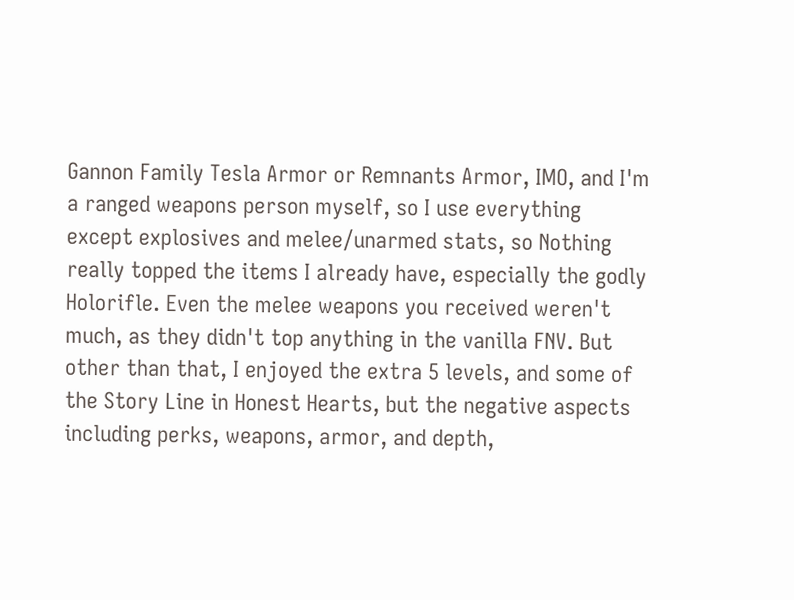Gannon Family Tesla Armor or Remnants Armor, IMO, and I'm a ranged weapons person myself, so I use everything except explosives and melee/unarmed stats, so Nothing really topped the items I already have, especially the godly Holorifle. Even the melee weapons you received weren't much, as they didn't top anything in the vanilla FNV. But other than that, I enjoyed the extra 5 levels, and some of the Story Line in Honest Hearts, but the negative aspects including perks, weapons, armor, and depth,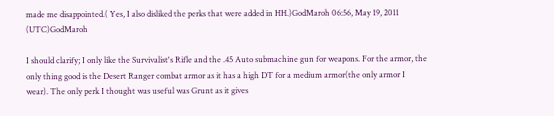made me disappointed.( Yes, I also disliked the perks that were added in HH.)GodMaroh 06:56, May 19, 2011 (UTC)GodMaroh

I should clarify; I only like the Survivalist's Rifle and the .45 Auto submachine gun for weapons. For the armor, the only thing good is the Desert Ranger combat armor as it has a high DT for a medium armor(the only armor I wear). The only perk I thought was useful was Grunt as it gives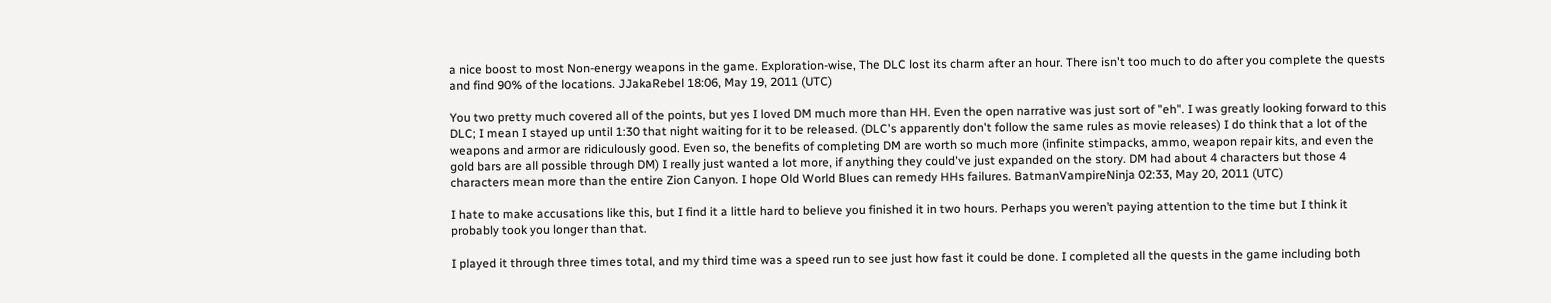a nice boost to most Non-energy weapons in the game. Exploration-wise, The DLC lost its charm after an hour. There isn't too much to do after you complete the quests and find 90% of the locations. JJakaRebel 18:06, May 19, 2011 (UTC)

You two pretty much covered all of the points, but yes I loved DM much more than HH. Even the open narrative was just sort of "eh". I was greatly looking forward to this DLC; I mean I stayed up until 1:30 that night waiting for it to be released. (DLC's apparently don't follow the same rules as movie releases) I do think that a lot of the weapons and armor are ridiculously good. Even so, the benefits of completing DM are worth so much more (infinite stimpacks, ammo, weapon repair kits, and even the gold bars are all possible through DM) I really just wanted a lot more, if anything they could've just expanded on the story. DM had about 4 characters but those 4 characters mean more than the entire Zion Canyon. I hope Old World Blues can remedy HHs failures. BatmanVampireNinja 02:33, May 20, 2011 (UTC)

I hate to make accusations like this, but I find it a little hard to believe you finished it in two hours. Perhaps you weren’t paying attention to the time but I think it probably took you longer than that.

I played it through three times total, and my third time was a speed run to see just how fast it could be done. I completed all the quests in the game including both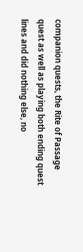companion quests, the Rite of Passage quest as well as playing both ending quest lines and did nothing else, no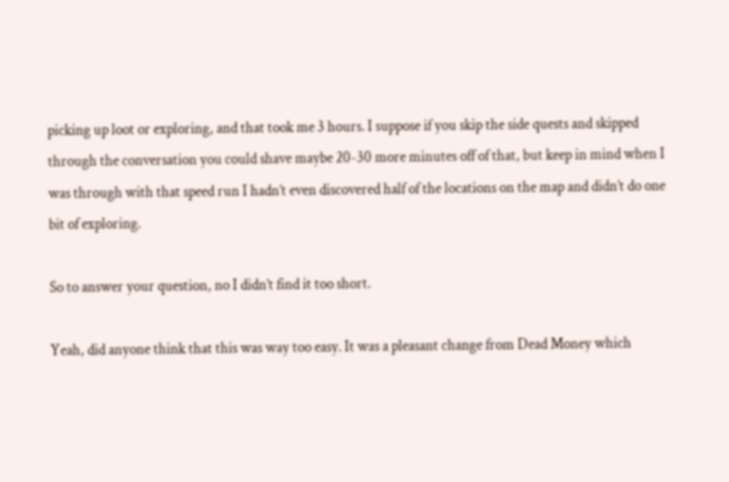picking up loot or exploring, and that took me 3 hours. I suppose if you skip the side quests and skipped through the conversation you could shave maybe 20-30 more minutes off of that, but keep in mind when I was through with that speed run I hadn’t even discovered half of the locations on the map and didn’t do one bit of exploring.

So to answer your question, no I didn’t find it too short.

Yeah, did anyone think that this was way too easy. It was a pleasant change from Dead Money which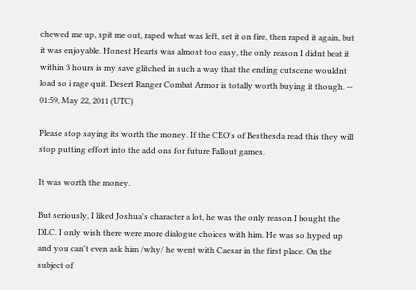chewed me up, spit me out, raped what was left, set it on fire, then raped it again, but it was enjoyable. Honest Hearts was almost too easy, the only reason I didnt beat it within 3 hours is my save glitched in such a way that the ending cutscene wouldnt load so i rage quit. Desert Ranger Combat Armor is totally worth buying it though. -- 01:59, May 22, 2011 (UTC)

Please stop saying its worth the money. If the CEO's of Besthesda read this they will stop putting effort into the add ons for future Fallout games.

It was worth the money.

But seriously, I liked Joshua's character a lot, he was the only reason I bought the DLC. I only wish there were more dialogue choices with him. He was so hyped up and you can't even ask him /why/ he went with Caesar in the first place. On the subject of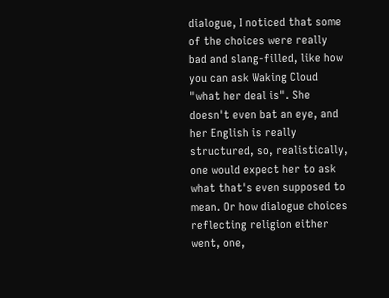dialogue, I noticed that some of the choices were really bad and slang-filled, like how you can ask Waking Cloud "what her deal is". She doesn't even bat an eye, and her English is really structured, so, realistically, one would expect her to ask what that's even supposed to mean. Or how dialogue choices reflecting religion either went, one,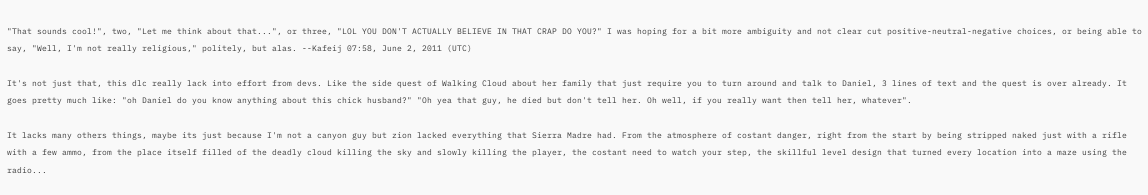"That sounds cool!", two, "Let me think about that...", or three, "LOL YOU DON'T ACTUALLY BELIEVE IN THAT CRAP DO YOU?" I was hoping for a bit more ambiguity and not clear cut positive-neutral-negative choices, or being able to say, "Well, I'm not really religious," politely, but alas. --Kafeij 07:58, June 2, 2011 (UTC)

It's not just that, this dlc really lack into effort from devs. Like the side quest of Walking Cloud about her family that just require you to turn around and talk to Daniel, 3 lines of text and the quest is over already. It goes pretty much like: "oh Daniel do you know anything about this chick husband?" "Oh yea that guy, he died but don't tell her. Oh well, if you really want then tell her, whatever".

It lacks many others things, maybe its just because I'm not a canyon guy but zion lacked everything that Sierra Madre had. From the atmosphere of costant danger, right from the start by being stripped naked just with a rifle with a few ammo, from the place itself filled of the deadly cloud killing the sky and slowly killing the player, the costant need to watch your step, the skillful level design that turned every location into a maze using the radio...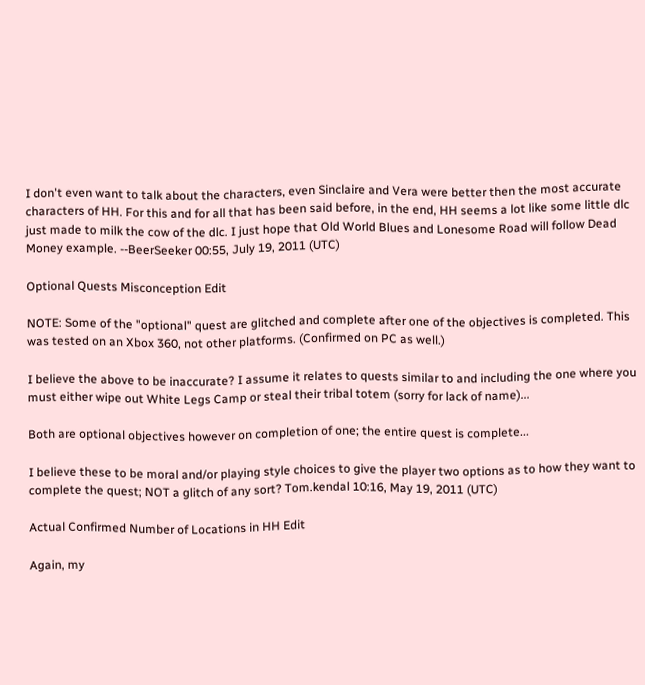I don't even want to talk about the characters, even Sinclaire and Vera were better then the most accurate characters of HH. For this and for all that has been said before, in the end, HH seems a lot like some little dlc just made to milk the cow of the dlc. I just hope that Old World Blues and Lonesome Road will follow Dead Money example. --BeerSeeker 00:55, July 19, 2011 (UTC)

Optional Quests Misconception Edit

NOTE: Some of the "optional" quest are glitched and complete after one of the objectives is completed. This was tested on an Xbox 360, not other platforms. (Confirmed on PC as well.)

I believe the above to be inaccurate? I assume it relates to quests similar to and including the one where you must either wipe out White Legs Camp or steal their tribal totem (sorry for lack of name)...

Both are optional objectives however on completion of one; the entire quest is complete...

I believe these to be moral and/or playing style choices to give the player two options as to how they want to complete the quest; NOT a glitch of any sort? Tom.kendal 10:16, May 19, 2011 (UTC)

Actual Confirmed Number of Locations in HH Edit

Again, my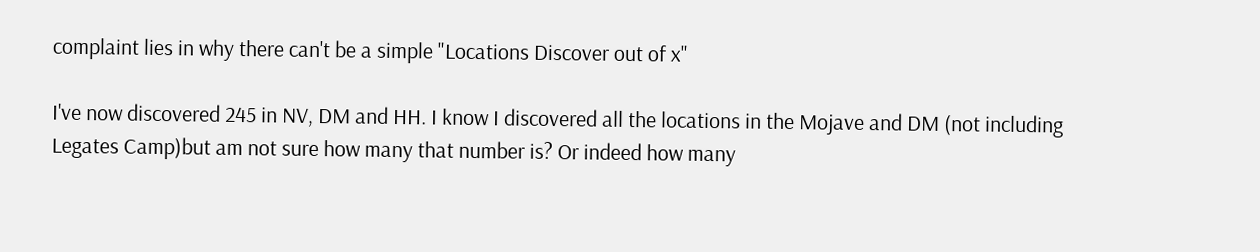complaint lies in why there can't be a simple "Locations Discover out of x"

I've now discovered 245 in NV, DM and HH. I know I discovered all the locations in the Mojave and DM (not including Legates Camp)but am not sure how many that number is? Or indeed how many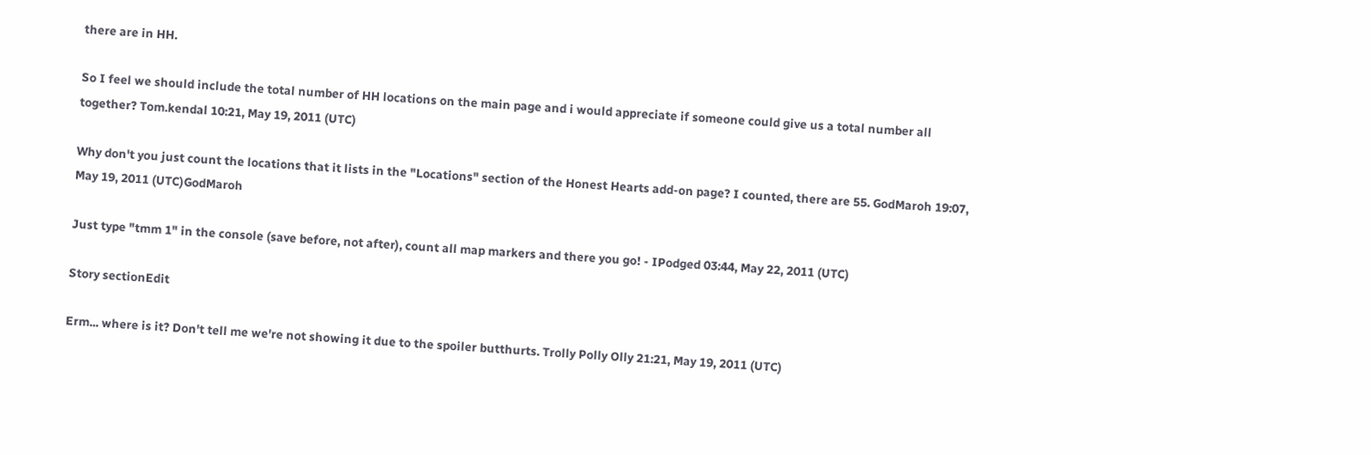there are in HH.

So I feel we should include the total number of HH locations on the main page and i would appreciate if someone could give us a total number all together? Tom.kendal 10:21, May 19, 2011 (UTC)

Why don't you just count the locations that it lists in the "Locations" section of the Honest Hearts add-on page? I counted, there are 55. GodMaroh 19:07, May 19, 2011 (UTC)GodMaroh

Just type "tmm 1" in the console (save before, not after), count all map markers and there you go! - IPodged 03:44, May 22, 2011 (UTC)

Story sectionEdit

Erm... where is it? Don't tell me we're not showing it due to the spoiler butthurts. Trolly Polly Olly 21:21, May 19, 2011 (UTC)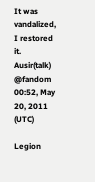It was vandalized, I restored it. Ausir(talk) @fandom 00:52, May 20, 2011 (UTC)

Legion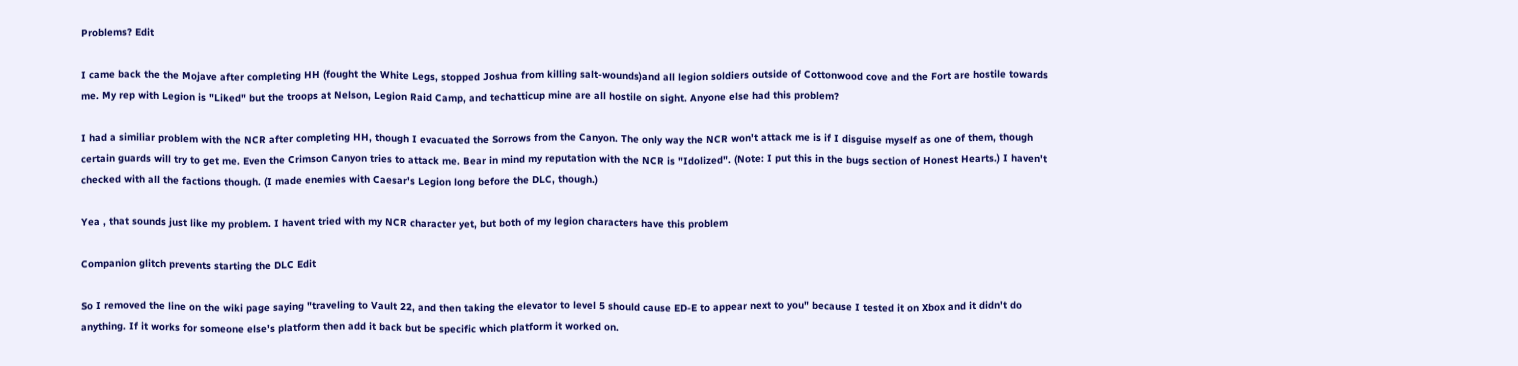Problems? Edit

I came back the the Mojave after completing HH (fought the White Legs, stopped Joshua from killing salt-wounds)and all legion soldiers outside of Cottonwood cove and the Fort are hostile towards me. My rep with Legion is "Liked" but the troops at Nelson, Legion Raid Camp, and techatticup mine are all hostile on sight. Anyone else had this problem?

I had a similiar problem with the NCR after completing HH, though I evacuated the Sorrows from the Canyon. The only way the NCR won't attack me is if I disguise myself as one of them, though certain guards will try to get me. Even the Crimson Canyon tries to attack me. Bear in mind my reputation with the NCR is "Idolized". (Note: I put this in the bugs section of Honest Hearts.) I haven't checked with all the factions though. (I made enemies with Caesar's Legion long before the DLC, though.)

Yea , that sounds just like my problem. I havent tried with my NCR character yet, but both of my legion characters have this problem

Companion glitch prevents starting the DLC Edit

So I removed the line on the wiki page saying "traveling to Vault 22, and then taking the elevator to level 5 should cause ED-E to appear next to you" because I tested it on Xbox and it didn't do anything. If it works for someone else's platform then add it back but be specific which platform it worked on.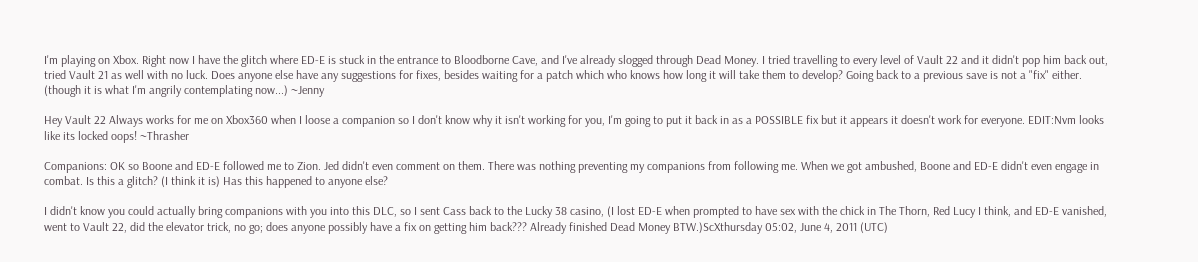I'm playing on Xbox. Right now I have the glitch where ED-E is stuck in the entrance to Bloodborne Cave, and I've already slogged through Dead Money. I tried travelling to every level of Vault 22 and it didn't pop him back out, tried Vault 21 as well with no luck. Does anyone else have any suggestions for fixes, besides waiting for a patch which who knows how long it will take them to develop? Going back to a previous save is not a "fix" either. (though it is what I'm angrily contemplating now...) ~Jenny

Hey Vault 22 Always works for me on Xbox360 when I loose a companion so I don't know why it isn't working for you, I'm going to put it back in as a POSSIBLE fix but it appears it doesn't work for everyone. EDIT:Nvm looks like its locked oops! ~Thrasher

Companions: OK so Boone and ED-E followed me to Zion. Jed didn't even comment on them. There was nothing preventing my companions from following me. When we got ambushed, Boone and ED-E didn't even engage in combat. Is this a glitch? (I think it is) Has this happened to anyone else?

I didn't know you could actually bring companions with you into this DLC, so I sent Cass back to the Lucky 38 casino, (I lost ED-E when prompted to have sex with the chick in The Thorn, Red Lucy I think, and ED-E vanished, went to Vault 22, did the elevator trick, no go; does anyone possibly have a fix on getting him back??? Already finished Dead Money BTW.)ScXthursday 05:02, June 4, 2011 (UTC)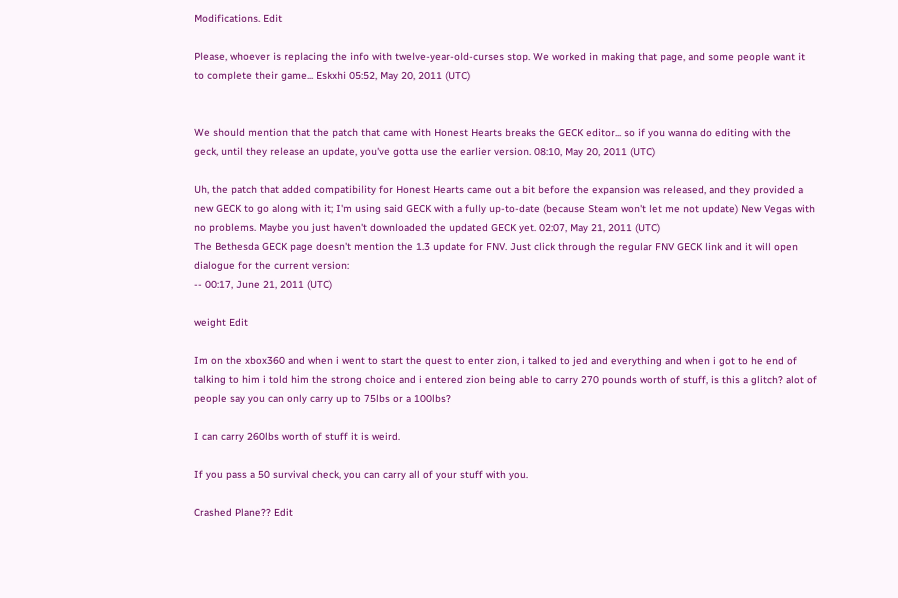Modifications. Edit

Please, whoever is replacing the info with twelve-year-old-curses stop. We worked in making that page, and some people want it to complete their game... Eskxhi 05:52, May 20, 2011 (UTC)


We should mention that the patch that came with Honest Hearts breaks the GECK editor... so if you wanna do editing with the geck, until they release an update, you've gotta use the earlier version. 08:10, May 20, 2011 (UTC)

Uh, the patch that added compatibility for Honest Hearts came out a bit before the expansion was released, and they provided a new GECK to go along with it; I'm using said GECK with a fully up-to-date (because Steam won't let me not update) New Vegas with no problems. Maybe you just haven't downloaded the updated GECK yet. 02:07, May 21, 2011 (UTC)
The Bethesda GECK page doesn't mention the 1.3 update for FNV. Just click through the regular FNV GECK link and it will open dialogue for the current version:
-- 00:17, June 21, 2011 (UTC)

weight Edit

Im on the xbox360 and when i went to start the quest to enter zion, i talked to jed and everything and when i got to he end of talking to him i told him the strong choice and i entered zion being able to carry 270 pounds worth of stuff, is this a glitch? alot of people say you can only carry up to 75lbs or a 100lbs?

I can carry 260lbs worth of stuff it is weird.

If you pass a 50 survival check, you can carry all of your stuff with you.

Crashed Plane?? Edit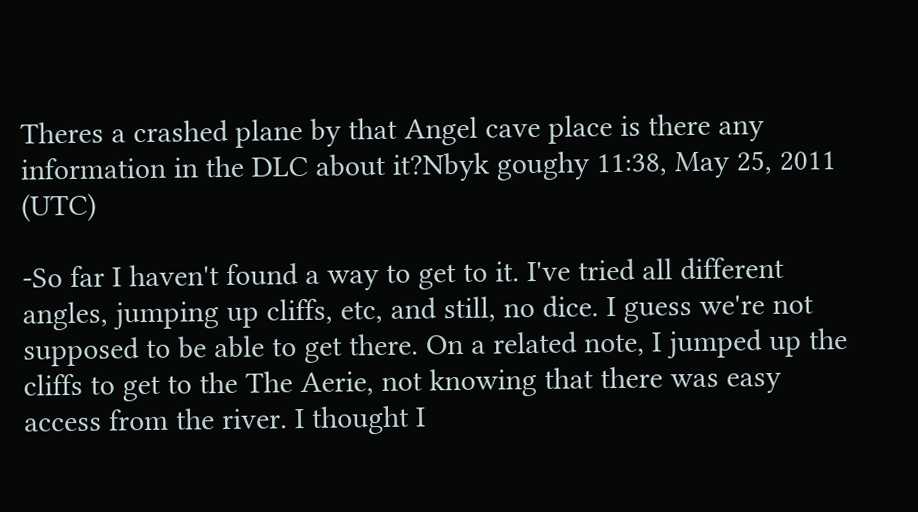Theres a crashed plane by that Angel cave place is there any information in the DLC about it?Nbyk goughy 11:38, May 25, 2011 (UTC)

-So far I haven't found a way to get to it. I've tried all different angles, jumping up cliffs, etc, and still, no dice. I guess we're not supposed to be able to get there. On a related note, I jumped up the cliffs to get to the The Aerie, not knowing that there was easy access from the river. I thought I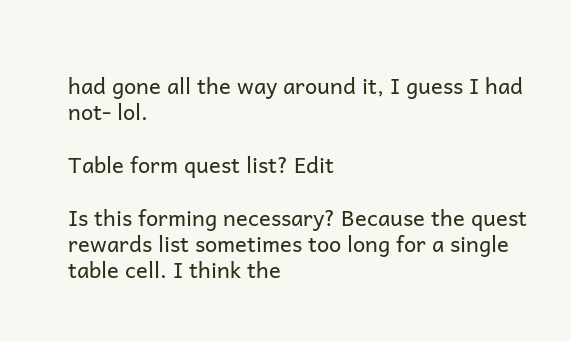had gone all the way around it, I guess I had not- lol.

Table form quest list? Edit

Is this forming necessary? Because the quest rewards list sometimes too long for a single table cell. I think the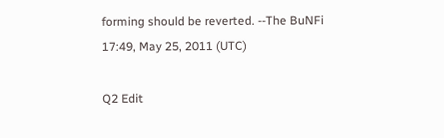forming should be reverted. --The BuNFi 17:49, May 25, 2011 (UTC)

Q2 Edit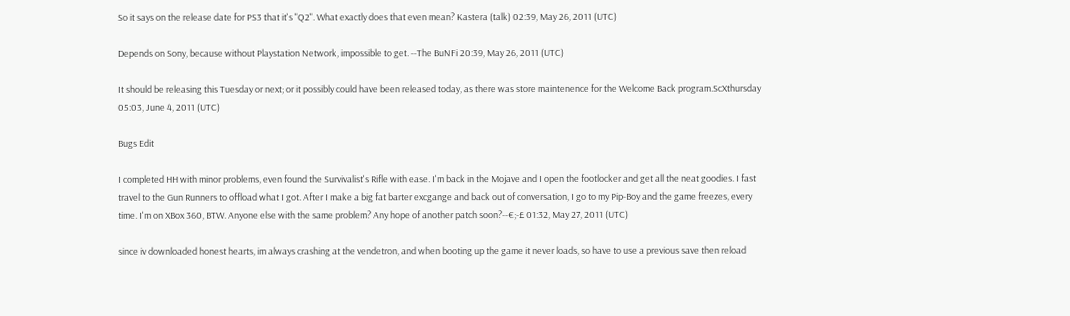So it says on the release date for PS3 that it's "Q2". What exactly does that even mean? Kastera (talk) 02:39, May 26, 2011 (UTC)

Depends on Sony, because without Playstation Network, impossible to get. --The BuNFi 20:39, May 26, 2011 (UTC)

It should be releasing this Tuesday or next; or it possibly could have been released today, as there was store maintenence for the Welcome Back program.ScXthursday 05:03, June 4, 2011 (UTC)

Bugs Edit

I completed HH with minor problems, even found the Survivalist's Rifle with ease. I'm back in the Mojave and I open the footlocker and get all the neat goodies. I fast travel to the Gun Runners to offload what I got. After I make a big fat barter excgange and back out of conversation, I go to my Pip-Boy and the game freezes, every time. I'm on XBox 360, BTW. Anyone else with the same problem? Any hope of another patch soon?--€;-£ 01:32, May 27, 2011 (UTC)

since iv downloaded honest hearts, im always crashing at the vendetron, and when booting up the game it never loads, so have to use a previous save then reload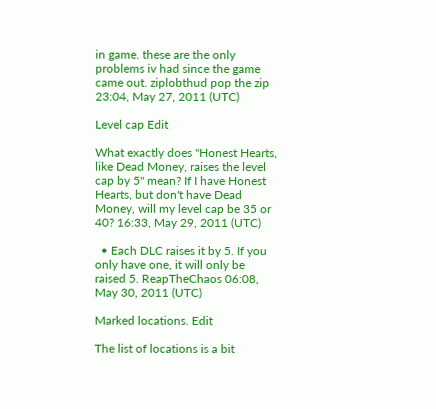in game. these are the only problems iv had since the game came out. ziplobthud pop the zip 23:04, May 27, 2011 (UTC)

Level cap Edit

What exactly does "Honest Hearts, like Dead Money, raises the level cap by 5" mean? If I have Honest Hearts, but don't have Dead Money, will my level cap be 35 or 40? 16:33, May 29, 2011 (UTC)

  • Each DLC raises it by 5. If you only have one, it will only be raised 5. ReapTheChaos 06:08, May 30, 2011 (UTC)

Marked locations. Edit

The list of locations is a bit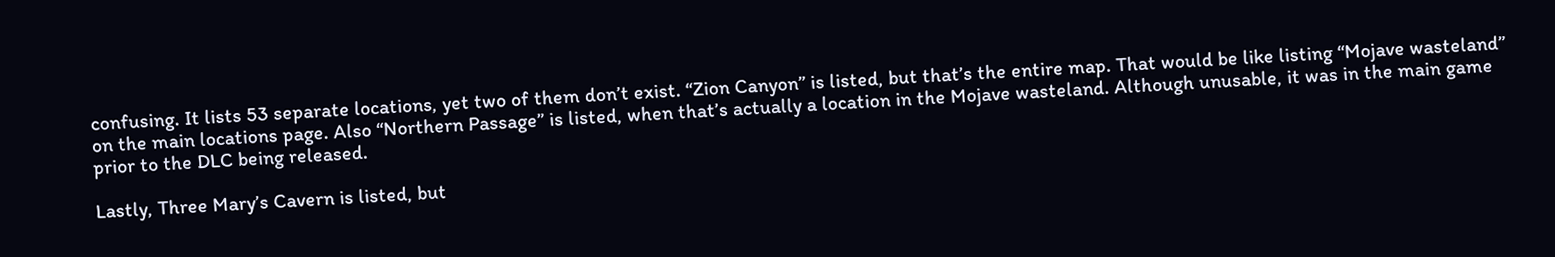confusing. It lists 53 separate locations, yet two of them don’t exist. “Zion Canyon” is listed, but that’s the entire map. That would be like listing “Mojave wasteland” on the main locations page. Also “Northern Passage” is listed, when that’s actually a location in the Mojave wasteland. Although unusable, it was in the main game prior to the DLC being released.

Lastly, Three Mary’s Cavern is listed, but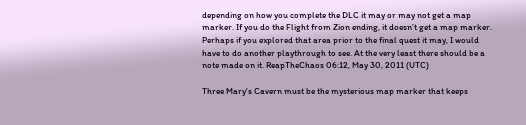depending on how you complete the DLC it may or may not get a map marker. If you do the Flight from Zion ending, it doesn’t get a map marker. Perhaps if you explored that area prior to the final quest it may, I would have to do another playthrough to see. At the very least there should be a note made on it. ReapTheChaos 06:12, May 30, 2011 (UTC)

Three Mary's Cavern must be the mysterious map marker that keeps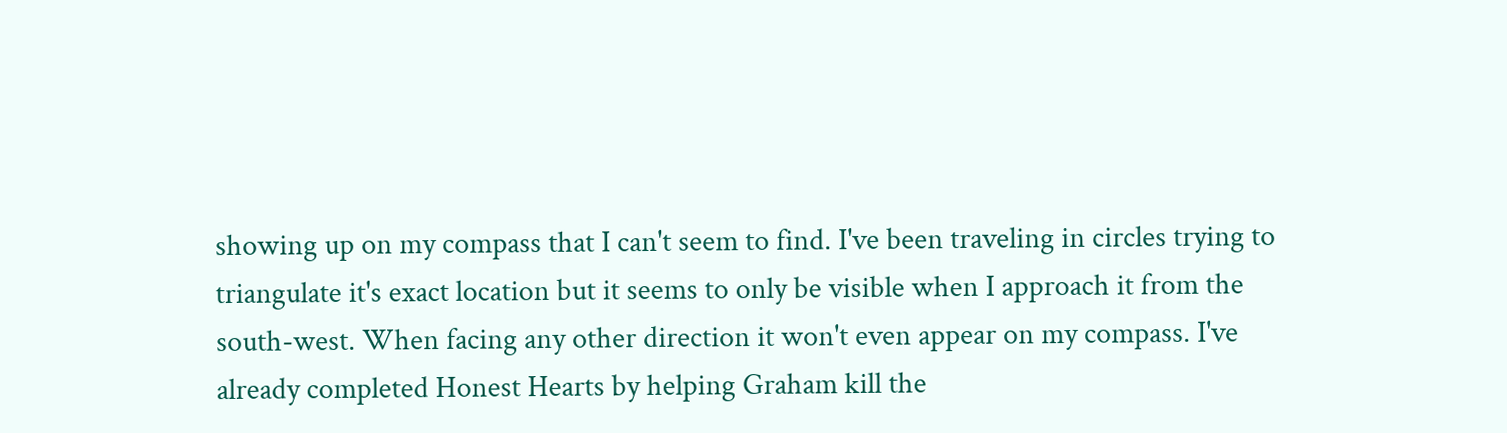showing up on my compass that I can't seem to find. I've been traveling in circles trying to triangulate it's exact location but it seems to only be visible when I approach it from the south-west. When facing any other direction it won't even appear on my compass. I've already completed Honest Hearts by helping Graham kill the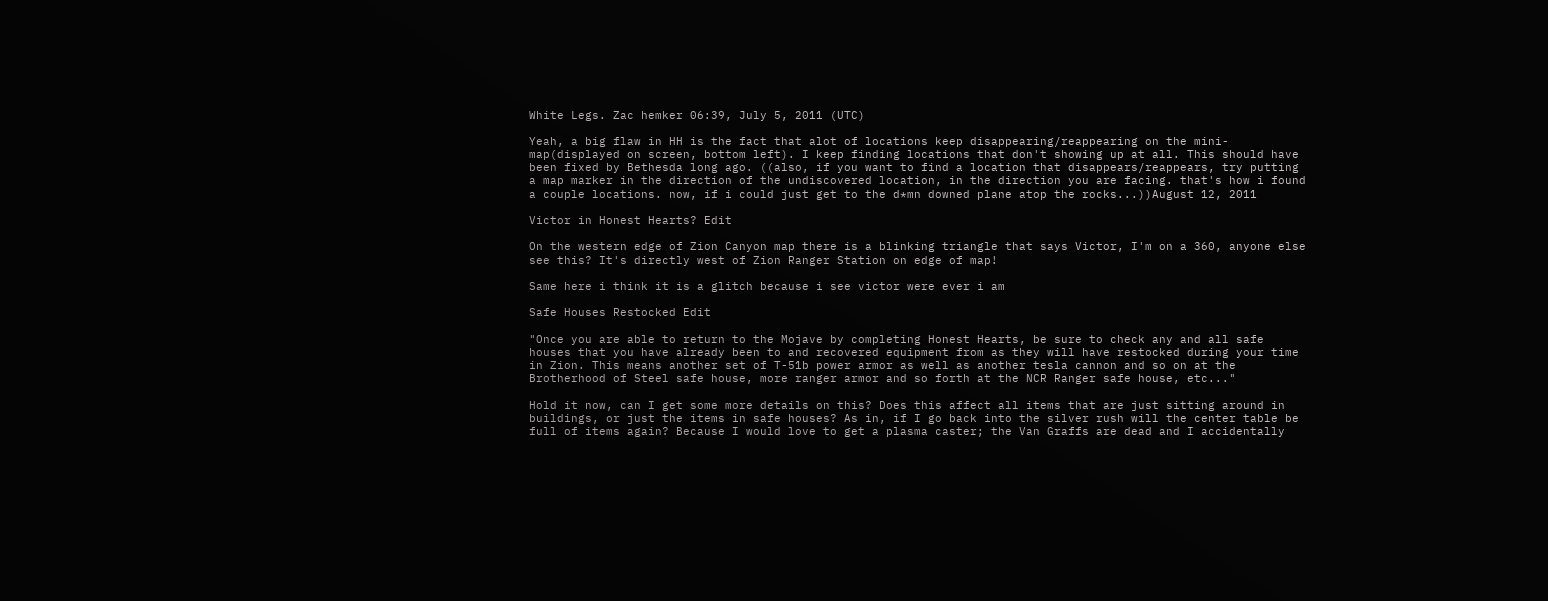White Legs. Zac hemker 06:39, July 5, 2011 (UTC)

Yeah, a big flaw in HH is the fact that alot of locations keep disappearing/reappearing on the mini-map(displayed on screen, bottom left). I keep finding locations that don't showing up at all. This should have been fixed by Bethesda long ago. ((also, if you want to find a location that disappears/reappears, try putting a map marker in the direction of the undiscovered location, in the direction you are facing. that's how i found a couple locations. now, if i could just get to the d*mn downed plane atop the rocks...))August 12, 2011

Victor in Honest Hearts? Edit

On the western edge of Zion Canyon map there is a blinking triangle that says Victor, I'm on a 360, anyone else see this? It's directly west of Zion Ranger Station on edge of map!

Same here i think it is a glitch because i see victor were ever i am

Safe Houses Restocked Edit

"Once you are able to return to the Mojave by completing Honest Hearts, be sure to check any and all safe houses that you have already been to and recovered equipment from as they will have restocked during your time in Zion. This means another set of T-51b power armor as well as another tesla cannon and so on at the Brotherhood of Steel safe house, more ranger armor and so forth at the NCR Ranger safe house, etc..."

Hold it now, can I get some more details on this? Does this affect all items that are just sitting around in buildings, or just the items in safe houses? As in, if I go back into the silver rush will the center table be full of items again? Because I would love to get a plasma caster; the Van Graffs are dead and I accidentally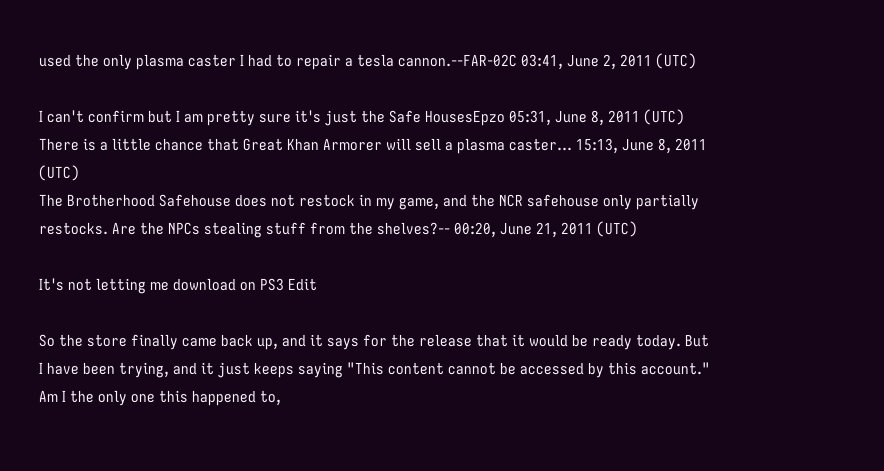used the only plasma caster I had to repair a tesla cannon.--FAR-02C 03:41, June 2, 2011 (UTC)

I can't confirm but I am pretty sure it's just the Safe HousesEpzo 05:31, June 8, 2011 (UTC)
There is a little chance that Great Khan Armorer will sell a plasma caster... 15:13, June 8, 2011 (UTC)
The Brotherhood Safehouse does not restock in my game, and the NCR safehouse only partially restocks. Are the NPCs stealing stuff from the shelves?-- 00:20, June 21, 2011 (UTC)

It's not letting me download on PS3 Edit

So the store finally came back up, and it says for the release that it would be ready today. But I have been trying, and it just keeps saying "This content cannot be accessed by this account." Am I the only one this happened to,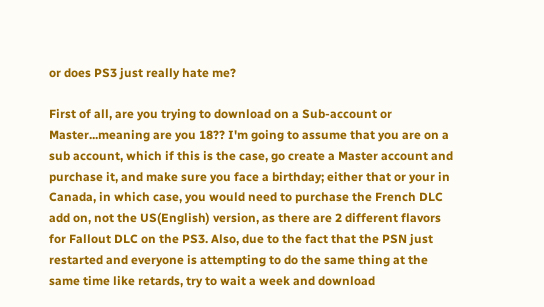or does PS3 just really hate me?

First of all, are you trying to download on a Sub-account or Master...meaning are you 18?? I'm going to assume that you are on a sub account, which if this is the case, go create a Master account and purchase it, and make sure you face a birthday; either that or your in Canada, in which case, you would need to purchase the French DLC add on, not the US(English) version, as there are 2 different flavors for Fallout DLC on the PS3. Also, due to the fact that the PSN just restarted and everyone is attempting to do the same thing at the same time like retards, try to wait a week and download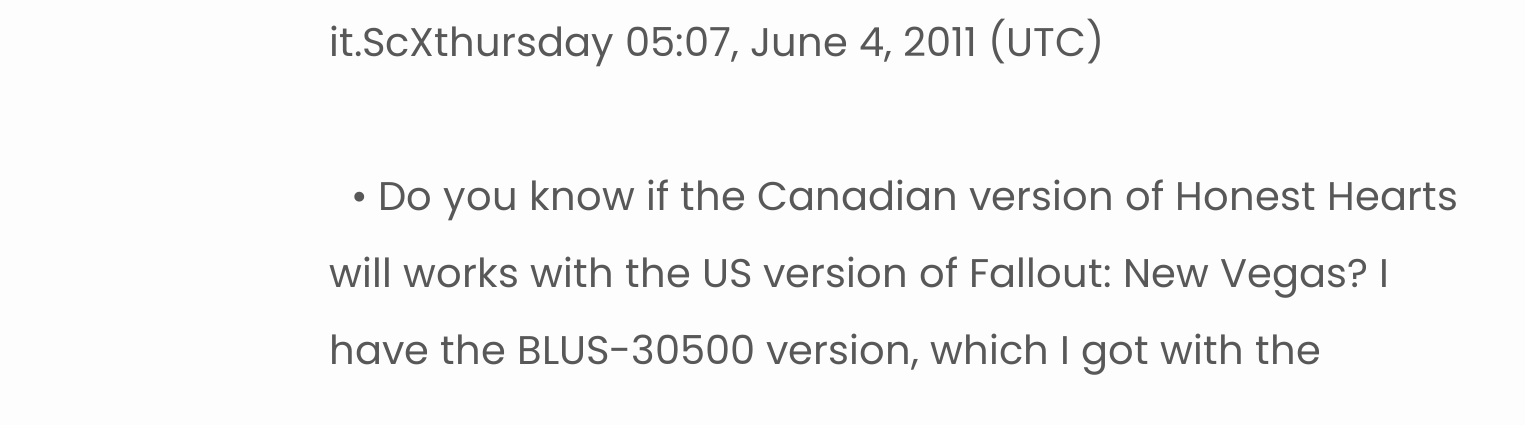it.ScXthursday 05:07, June 4, 2011 (UTC)

  • Do you know if the Canadian version of Honest Hearts will works with the US version of Fallout: New Vegas? I have the BLUS-30500 version, which I got with the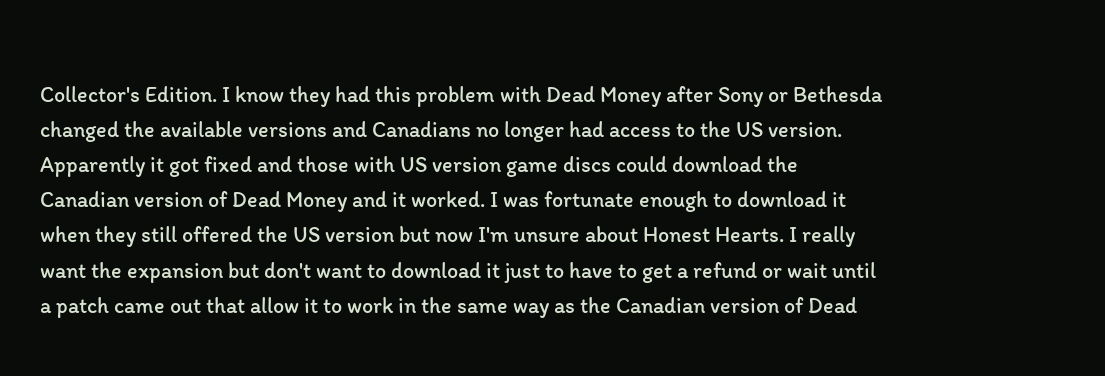Collector's Edition. I know they had this problem with Dead Money after Sony or Bethesda changed the available versions and Canadians no longer had access to the US version. Apparently it got fixed and those with US version game discs could download the Canadian version of Dead Money and it worked. I was fortunate enough to download it when they still offered the US version but now I'm unsure about Honest Hearts. I really want the expansion but don't want to download it just to have to get a refund or wait until a patch came out that allow it to work in the same way as the Canadian version of Dead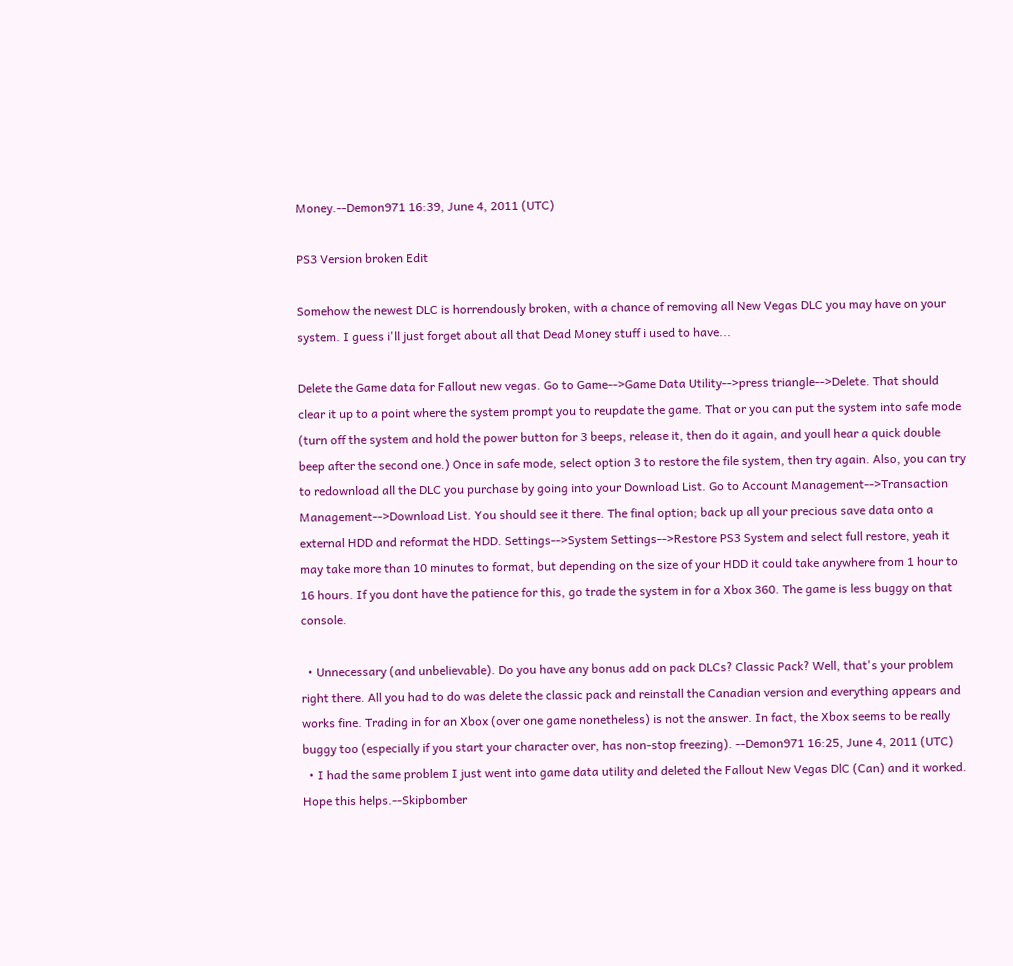Money.--Demon971 16:39, June 4, 2011 (UTC)

PS3 Version broken Edit

Somehow the newest DLC is horrendously broken, with a chance of removing all New Vegas DLC you may have on your system. I guess i'll just forget about all that Dead Money stuff i used to have...

Delete the Game data for Fallout new vegas. Go to Game-->Game Data Utility-->press triangle-->Delete. That should clear it up to a point where the system prompt you to reupdate the game. That or you can put the system into safe mode (turn off the system and hold the power button for 3 beeps, release it, then do it again, and youll hear a quick double beep after the second one.) Once in safe mode, select option 3 to restore the file system, then try again. Also, you can try to redownload all the DLC you purchase by going into your Download List. Go to Account Management-->Transaction Management-->Download List. You should see it there. The final option; back up all your precious save data onto a external HDD and reformat the HDD. Settings-->System Settings-->Restore PS3 System and select full restore, yeah it may take more than 10 minutes to format, but depending on the size of your HDD it could take anywhere from 1 hour to 16 hours. If you dont have the patience for this, go trade the system in for a Xbox 360. The game is less buggy on that console.

  • Unnecessary (and unbelievable). Do you have any bonus add on pack DLCs? Classic Pack? Well, that's your problem right there. All you had to do was delete the classic pack and reinstall the Canadian version and everything appears and works fine. Trading in for an Xbox (over one game nonetheless) is not the answer. In fact, the Xbox seems to be really buggy too (especially if you start your character over, has non-stop freezing). --Demon971 16:25, June 4, 2011 (UTC)
  • I had the same problem I just went into game data utility and deleted the Fallout New Vegas DlC (Can) and it worked. Hope this helps.--Skipbomber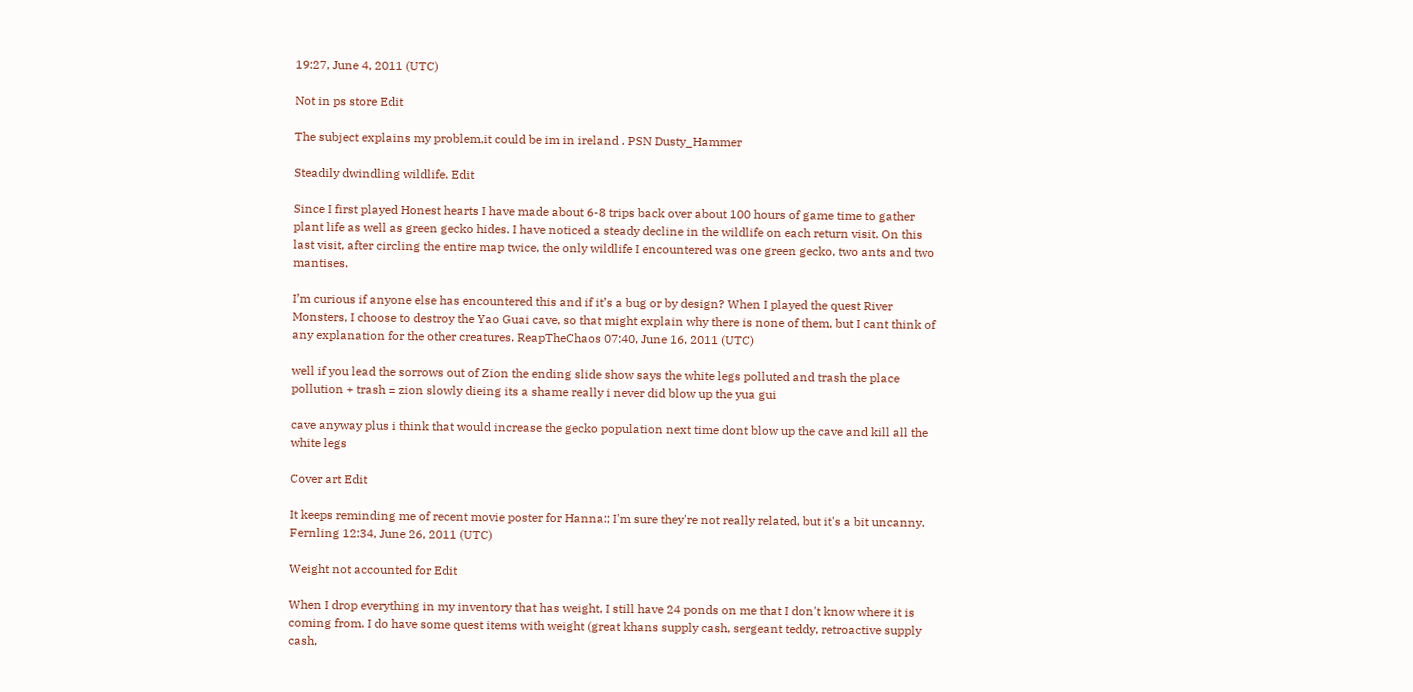19:27, June 4, 2011 (UTC)

Not in ps store Edit

The subject explains my problem,it could be im in ireland . PSN Dusty_Hammer

Steadily dwindling wildlife. Edit

Since I first played Honest hearts I have made about 6-8 trips back over about 100 hours of game time to gather plant life as well as green gecko hides. I have noticed a steady decline in the wildlife on each return visit. On this last visit, after circling the entire map twice, the only wildlife I encountered was one green gecko, two ants and two mantises.

I’m curious if anyone else has encountered this and if it’s a bug or by design? When I played the quest River Monsters, I choose to destroy the Yao Guai cave, so that might explain why there is none of them, but I cant think of any explanation for the other creatures. ReapTheChaos 07:40, June 16, 2011 (UTC)

well if you lead the sorrows out of Zion the ending slide show says the white legs polluted and trash the place pollution + trash = zion slowly dieing its a shame really i never did blow up the yua gui

cave anyway plus i think that would increase the gecko population next time dont blow up the cave and kill all the white legs

Cover art Edit

It keeps reminding me of recent movie poster for Hanna:; I'm sure they're not really related, but it's a bit uncanny. Fernling 12:34, June 26, 2011 (UTC)

Weight not accounted for Edit

When I drop everything in my inventory that has weight, I still have 24 ponds on me that I don't know where it is coming from. I do have some quest items with weight (great khans supply cash, sergeant teddy, retroactive supply cash,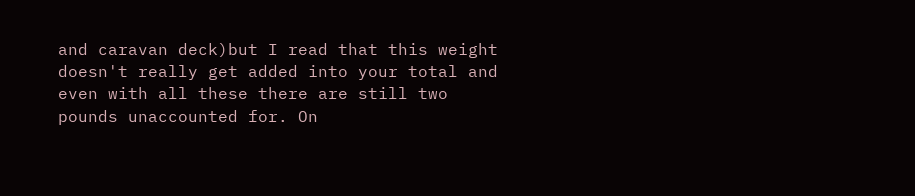and caravan deck)but I read that this weight doesn't really get added into your total and even with all these there are still two pounds unaccounted for. On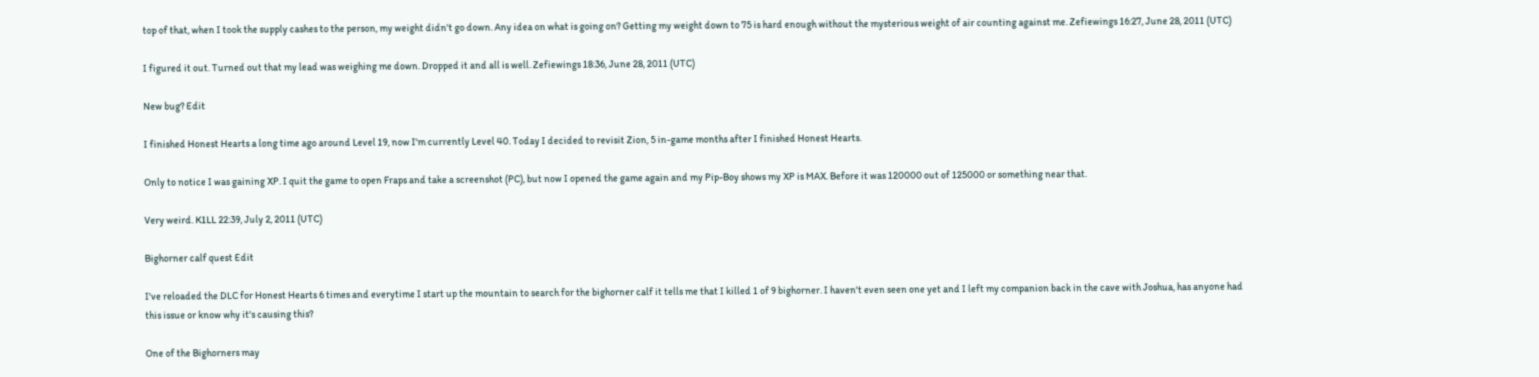top of that, when I took the supply cashes to the person, my weight didn't go down. Any idea on what is going on? Getting my weight down to 75 is hard enough without the mysterious weight of air counting against me. Zefiewings 16:27, June 28, 2011 (UTC)

I figured it out. Turned out that my lead was weighing me down. Dropped it and all is well. Zefiewings 18:36, June 28, 2011 (UTC)

New bug? Edit

I finished Honest Hearts a long time ago around Level 19, now I'm currently Level 40. Today I decided to revisit Zion, 5 in-game months after I finished Honest Hearts.

Only to notice I was gaining XP. I quit the game to open Fraps and take a screenshot (PC), but now I opened the game again and my Pip-Boy shows my XP is MAX. Before it was 120000 out of 125000 or something near that.

Very weird. K1LL 22:39, July 2, 2011 (UTC)

Bighorner calf quest Edit

I've reloaded the DLC for Honest Hearts 6 times and everytime I start up the mountain to search for the bighorner calf it tells me that I killed 1 of 9 bighorner. I haven't even seen one yet and I left my companion back in the cave with Joshua, has anyone had this issue or know why it's causing this?

One of the Bighorners may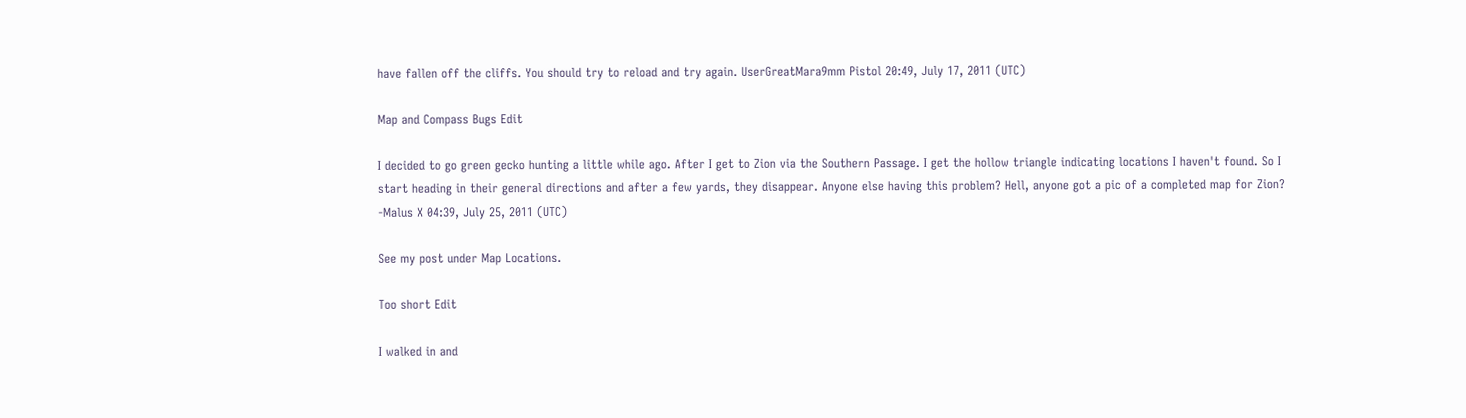have fallen off the cliffs. You should try to reload and try again. UserGreatMara9mm Pistol 20:49, July 17, 2011 (UTC)

Map and Compass Bugs Edit

I decided to go green gecko hunting a little while ago. After I get to Zion via the Southern Passage. I get the hollow triangle indicating locations I haven't found. So I start heading in their general directions and after a few yards, they disappear. Anyone else having this problem? Hell, anyone got a pic of a completed map for Zion? -Malus X 04:39, July 25, 2011 (UTC)

See my post under Map Locations.

Too short Edit

I walked in and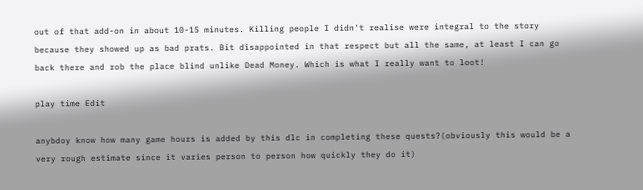out of that add-on in about 10-15 minutes. Killing people I didn't realise were integral to the story because they showed up as bad prats. Bit disappointed in that respect but all the same, at least I can go back there and rob the place blind unlike Dead Money. Which is what I really want to loot!

play time Edit

anybdoy know how many game hours is added by this dlc in completing these quests?(obviously this would be a very rough estimate since it varies person to person how quickly they do it)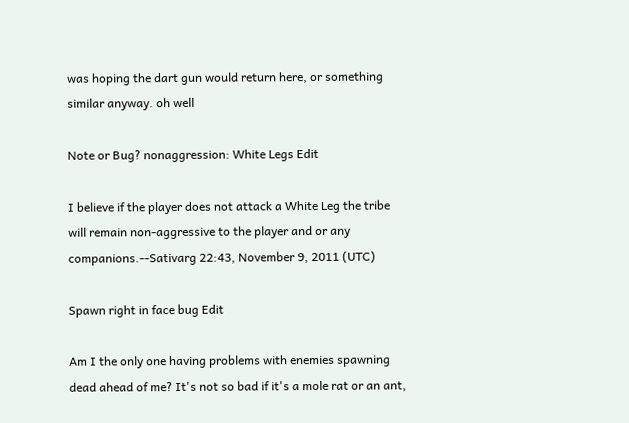was hoping the dart gun would return here, or something similar anyway. oh well

Note or Bug? nonaggression: White Legs Edit

I believe if the player does not attack a White Leg the tribe will remain non-aggressive to the player and or any companions.--Sativarg 22:43, November 9, 2011 (UTC)

Spawn right in face bug Edit

Am I the only one having problems with enemies spawning dead ahead of me? It's not so bad if it's a mole rat or an ant,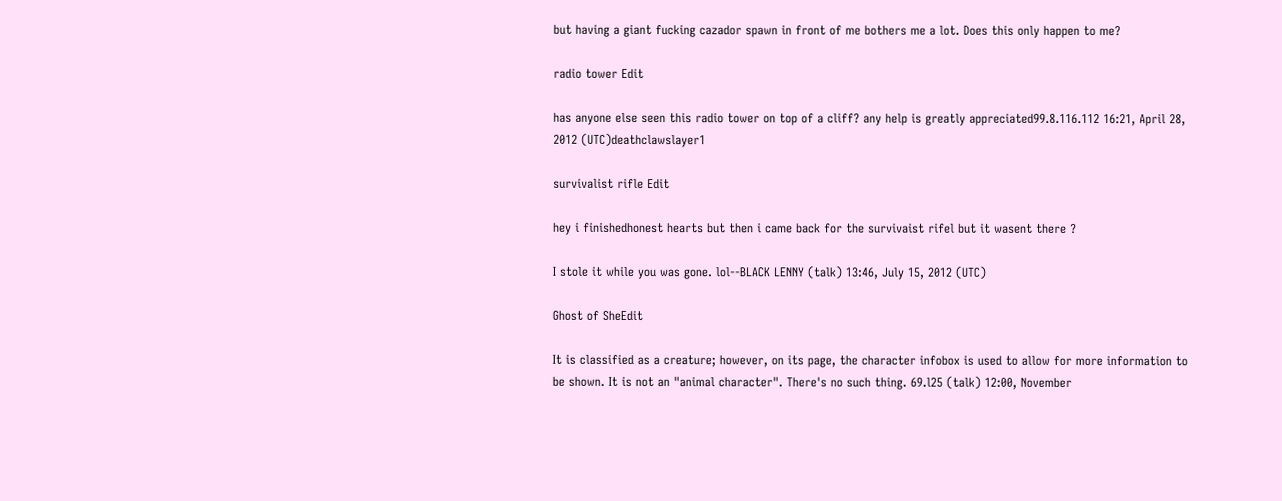but having a giant fucking cazador spawn in front of me bothers me a lot. Does this only happen to me?

radio tower Edit

has anyone else seen this radio tower on top of a cliff? any help is greatly appreciated99.8.116.112 16:21, April 28, 2012 (UTC)deathclawslayer1

survivalist rifle Edit

hey i finishedhonest hearts but then i came back for the survivaist rifel but it wasent there ?

I stole it while you was gone. lol--BLACK LENNY (talk) 13:46, July 15, 2012 (UTC)

Ghost of SheEdit

It is classified as a creature; however, on its page, the character infobox is used to allow for more information to be shown. It is not an "animal character". There's no such thing. 69.l25 (talk) 12:00, November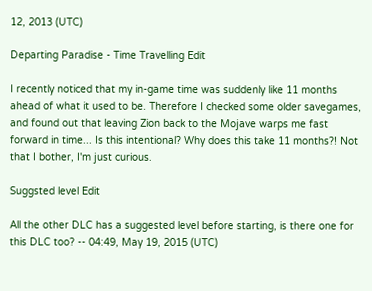12, 2013 (UTC)

Departing Paradise - Time Travelling Edit

I recently noticed that my in-game time was suddenly like 11 months ahead of what it used to be. Therefore I checked some older savegames, and found out that leaving Zion back to the Mojave warps me fast forward in time... Is this intentional? Why does this take 11 months?! Not that I bother, I'm just curious.

Suggsted level Edit

All the other DLC has a suggested level before starting, is there one for this DLC too? -- 04:49, May 19, 2015 (UTC)